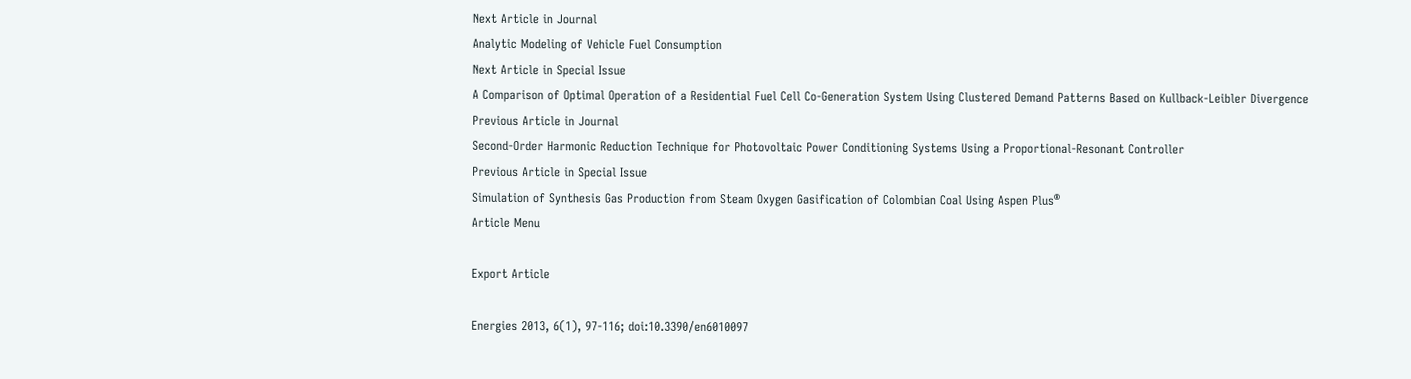Next Article in Journal
Analytic Modeling of Vehicle Fuel Consumption
Next Article in Special Issue
A Comparison of Optimal Operation of a Residential Fuel Cell Co-Generation System Using Clustered Demand Patterns Based on Kullback-Leibler Divergence
Previous Article in Journal
Second-Order Harmonic Reduction Technique for Photovoltaic Power Conditioning Systems Using a Proportional-Resonant Controller
Previous Article in Special Issue
Simulation of Synthesis Gas Production from Steam Oxygen Gasification of Colombian Coal Using Aspen Plus®
Article Menu

Export Article

Energies 2013, 6(1), 97-116; doi:10.3390/en6010097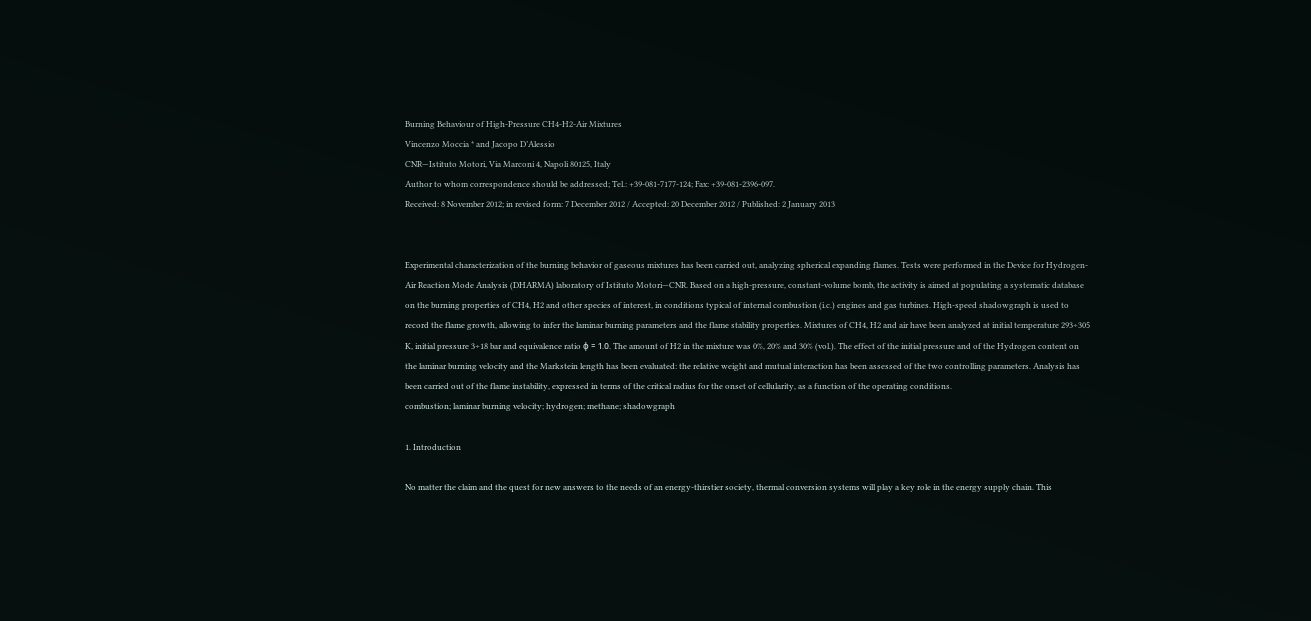Burning Behaviour of High-Pressure CH4-H2-Air Mixtures
Vincenzo Moccia * and Jacopo D’Alessio
CNR—Istituto Motori, Via Marconi 4, Napoli 80125, Italy
Author to whom correspondence should be addressed; Tel.: +39-081-7177-124; Fax: +39-081-2396-097.
Received: 8 November 2012; in revised form: 7 December 2012 / Accepted: 20 December 2012 / Published: 2 January 2013


Experimental characterization of the burning behavior of gaseous mixtures has been carried out, analyzing spherical expanding flames. Tests were performed in the Device for Hydrogen-Air Reaction Mode Analysis (DHARMA) laboratory of Istituto Motori—CNR. Based on a high-pressure, constant-volume bomb, the activity is aimed at populating a systematic database on the burning properties of CH4, H2 and other species of interest, in conditions typical of internal combustion (i.c.) engines and gas turbines. High-speed shadowgraph is used to record the flame growth, allowing to infer the laminar burning parameters and the flame stability properties. Mixtures of CH4, H2 and air have been analyzed at initial temperature 293÷305 K, initial pressure 3÷18 bar and equivalence ratio ϕ = 1.0. The amount of H2 in the mixture was 0%, 20% and 30% (vol.). The effect of the initial pressure and of the Hydrogen content on the laminar burning velocity and the Markstein length has been evaluated: the relative weight and mutual interaction has been assessed of the two controlling parameters. Analysis has been carried out of the flame instability, expressed in terms of the critical radius for the onset of cellularity, as a function of the operating conditions.
combustion; laminar burning velocity; hydrogen; methane; shadowgraph

1. Introduction

No matter the claim and the quest for new answers to the needs of an energy-thirstier society, thermal conversion systems will play a key role in the energy supply chain. This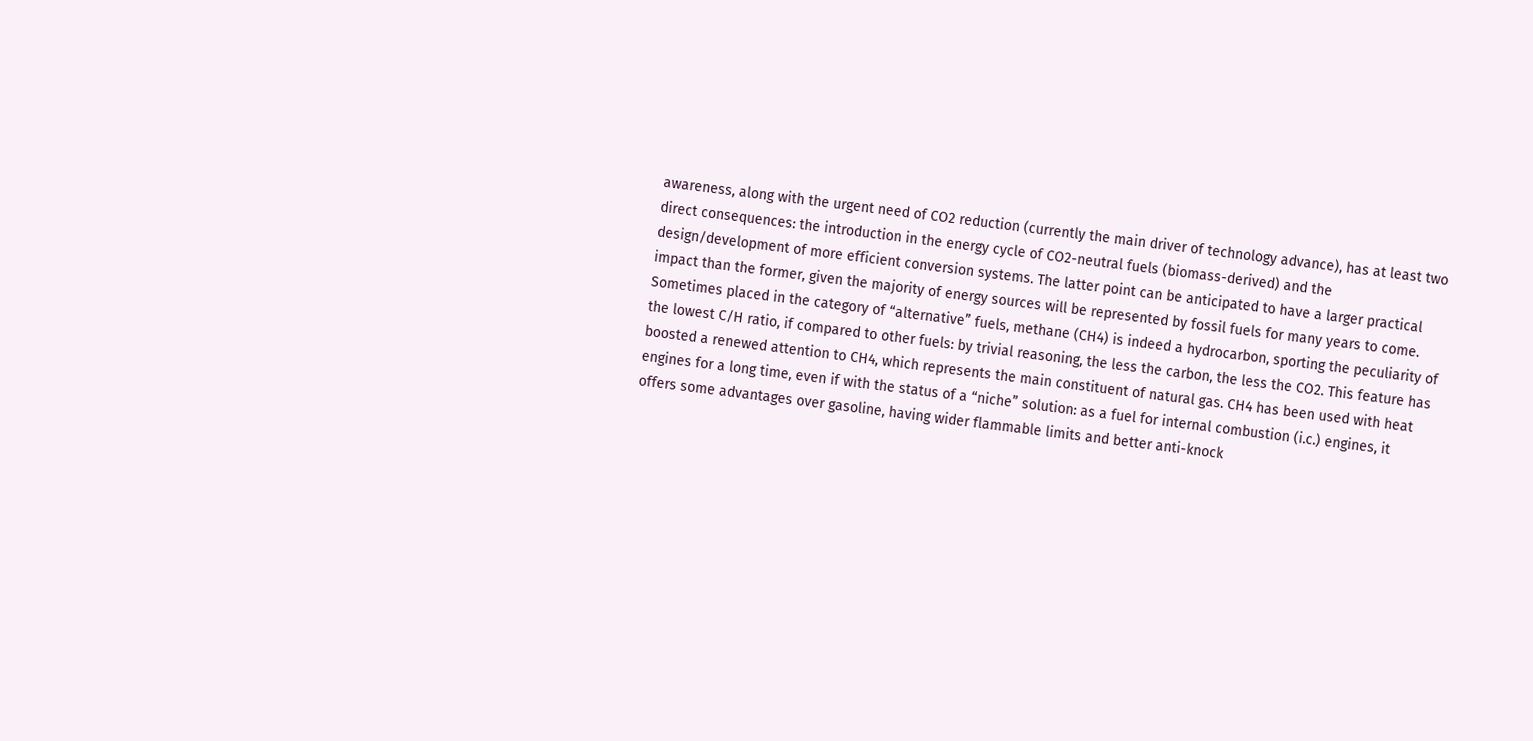awareness, along with the urgent need of CO2 reduction (currently the main driver of technology advance), has at least two direct consequences: the introduction in the energy cycle of CO2-neutral fuels (biomass-derived) and the design/development of more efficient conversion systems. The latter point can be anticipated to have a larger practical impact than the former, given the majority of energy sources will be represented by fossil fuels for many years to come.
Sometimes placed in the category of “alternative” fuels, methane (CH4) is indeed a hydrocarbon, sporting the peculiarity of the lowest C/H ratio, if compared to other fuels: by trivial reasoning, the less the carbon, the less the CO2. This feature has boosted a renewed attention to CH4, which represents the main constituent of natural gas. CH4 has been used with heat engines for a long time, even if with the status of a “niche” solution: as a fuel for internal combustion (i.c.) engines, it offers some advantages over gasoline, having wider flammable limits and better anti-knock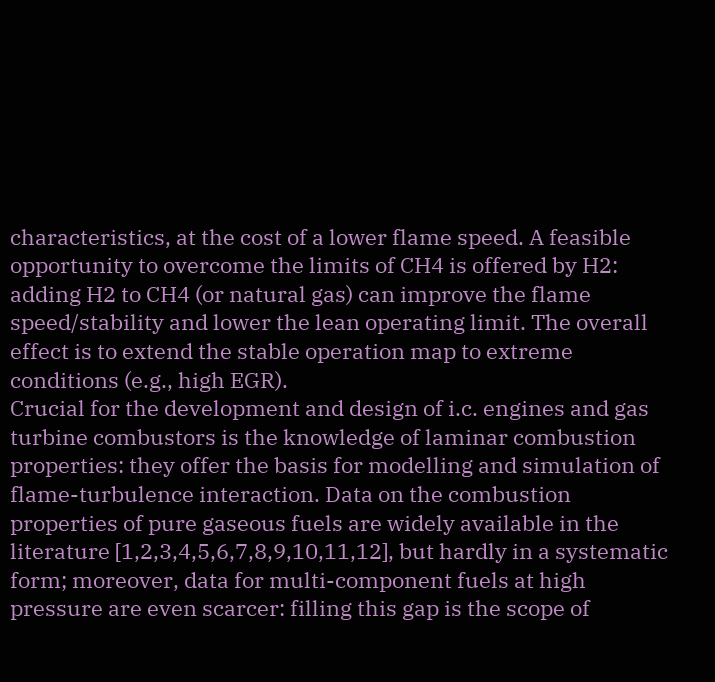characteristics, at the cost of a lower flame speed. A feasible opportunity to overcome the limits of CH4 is offered by H2: adding H2 to CH4 (or natural gas) can improve the flame speed/stability and lower the lean operating limit. The overall effect is to extend the stable operation map to extreme conditions (e.g., high EGR).
Crucial for the development and design of i.c. engines and gas turbine combustors is the knowledge of laminar combustion properties: they offer the basis for modelling and simulation of flame-turbulence interaction. Data on the combustion properties of pure gaseous fuels are widely available in the literature [1,2,3,4,5,6,7,8,9,10,11,12], but hardly in a systematic form; moreover, data for multi-component fuels at high pressure are even scarcer: filling this gap is the scope of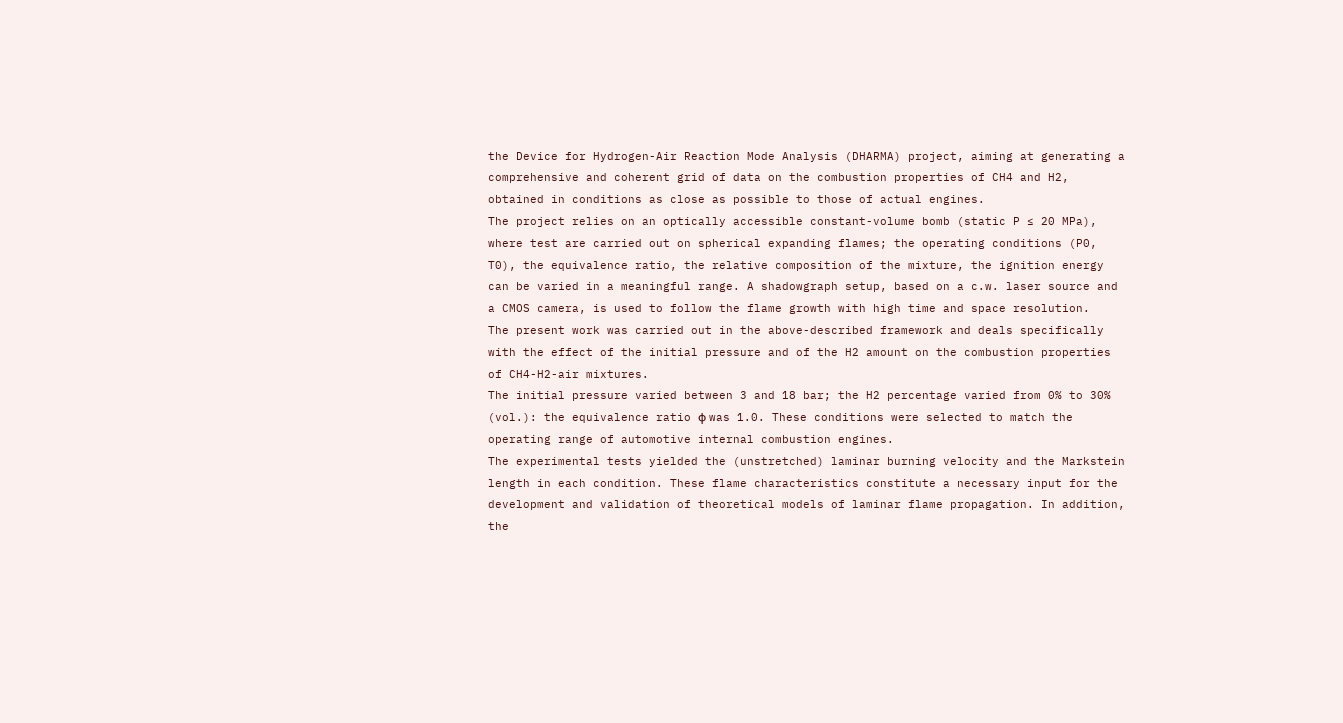the Device for Hydrogen-Air Reaction Mode Analysis (DHARMA) project, aiming at generating a comprehensive and coherent grid of data on the combustion properties of CH4 and H2, obtained in conditions as close as possible to those of actual engines.
The project relies on an optically accessible constant-volume bomb (static P ≤ 20 MPa), where test are carried out on spherical expanding flames; the operating conditions (P0, T0), the equivalence ratio, the relative composition of the mixture, the ignition energy can be varied in a meaningful range. A shadowgraph setup, based on a c.w. laser source and a CMOS camera, is used to follow the flame growth with high time and space resolution.
The present work was carried out in the above-described framework and deals specifically with the effect of the initial pressure and of the H2 amount on the combustion properties of CH4-H2-air mixtures.
The initial pressure varied between 3 and 18 bar; the H2 percentage varied from 0% to 30% (vol.): the equivalence ratio ϕ was 1.0. These conditions were selected to match the operating range of automotive internal combustion engines.
The experimental tests yielded the (unstretched) laminar burning velocity and the Markstein length in each condition. These flame characteristics constitute a necessary input for the development and validation of theoretical models of laminar flame propagation. In addition, the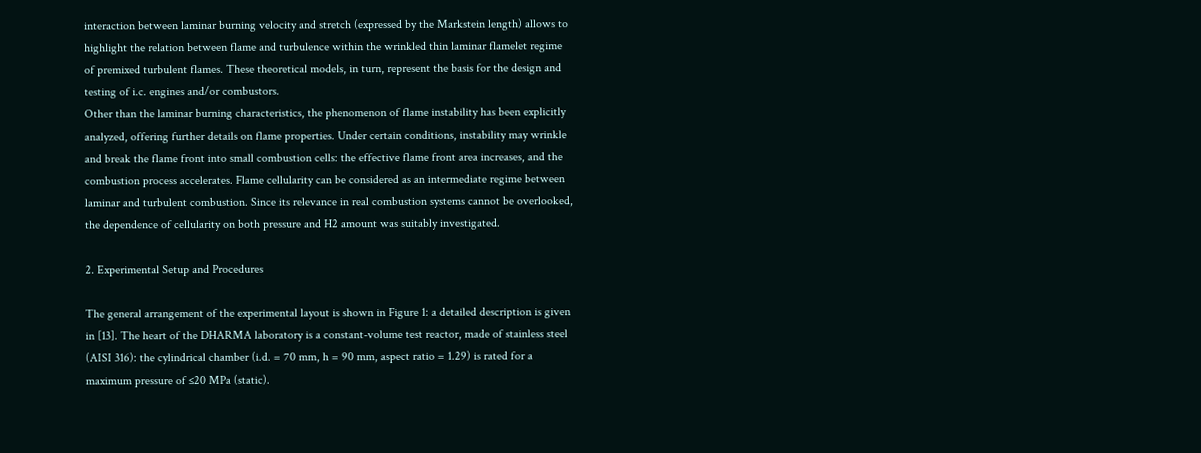interaction between laminar burning velocity and stretch (expressed by the Markstein length) allows to highlight the relation between flame and turbulence within the wrinkled thin laminar flamelet regime of premixed turbulent flames. These theoretical models, in turn, represent the basis for the design and testing of i.c. engines and/or combustors.
Other than the laminar burning characteristics, the phenomenon of flame instability has been explicitly analyzed, offering further details on flame properties. Under certain conditions, instability may wrinkle and break the flame front into small combustion cells: the effective flame front area increases, and the combustion process accelerates. Flame cellularity can be considered as an intermediate regime between laminar and turbulent combustion. Since its relevance in real combustion systems cannot be overlooked, the dependence of cellularity on both pressure and H2 amount was suitably investigated.

2. Experimental Setup and Procedures

The general arrangement of the experimental layout is shown in Figure 1: a detailed description is given in [13]. The heart of the DHARMA laboratory is a constant-volume test reactor, made of stainless steel (AISI 316): the cylindrical chamber (i.d. = 70 mm, h = 90 mm, aspect ratio = 1.29) is rated for a maximum pressure of ≤20 MPa (static).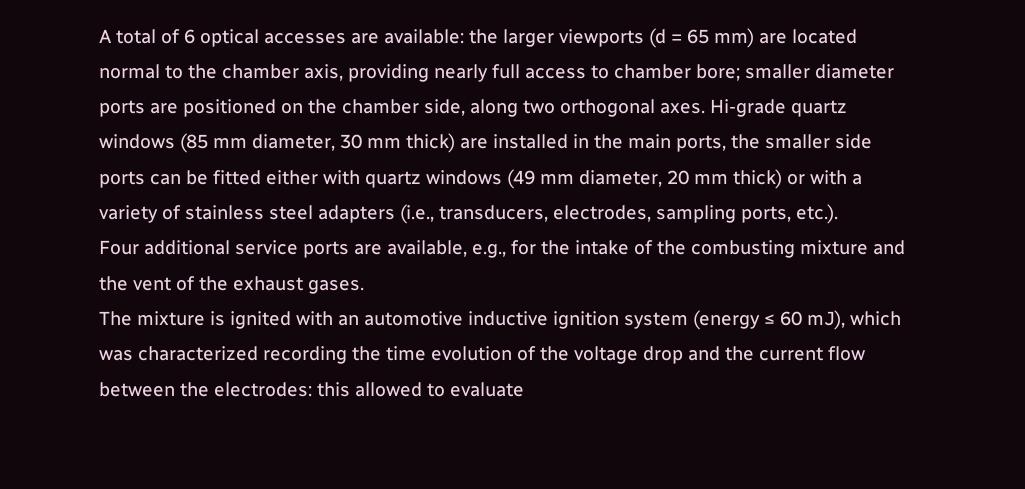A total of 6 optical accesses are available: the larger viewports (d = 65 mm) are located normal to the chamber axis, providing nearly full access to chamber bore; smaller diameter ports are positioned on the chamber side, along two orthogonal axes. Hi-grade quartz windows (85 mm diameter, 30 mm thick) are installed in the main ports, the smaller side ports can be fitted either with quartz windows (49 mm diameter, 20 mm thick) or with a variety of stainless steel adapters (i.e., transducers, electrodes, sampling ports, etc.).
Four additional service ports are available, e.g., for the intake of the combusting mixture and the vent of the exhaust gases.
The mixture is ignited with an automotive inductive ignition system (energy ≤ 60 mJ), which was characterized recording the time evolution of the voltage drop and the current flow between the electrodes: this allowed to evaluate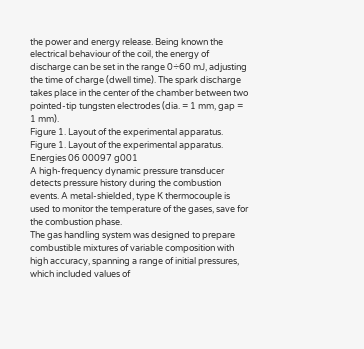the power and energy release. Being known the electrical behaviour of the coil, the energy of discharge can be set in the range 0÷60 mJ, adjusting the time of charge (dwell time). The spark discharge takes place in the center of the chamber between two pointed-tip tungsten electrodes (dia. = 1 mm, gap = 1 mm).
Figure 1. Layout of the experimental apparatus.
Figure 1. Layout of the experimental apparatus.
Energies 06 00097 g001
A high-frequency dynamic pressure transducer detects pressure history during the combustion events. A metal-shielded, type K thermocouple is used to monitor the temperature of the gases, save for the combustion phase.
The gas handling system was designed to prepare combustible mixtures of variable composition with high accuracy, spanning a range of initial pressures, which included values of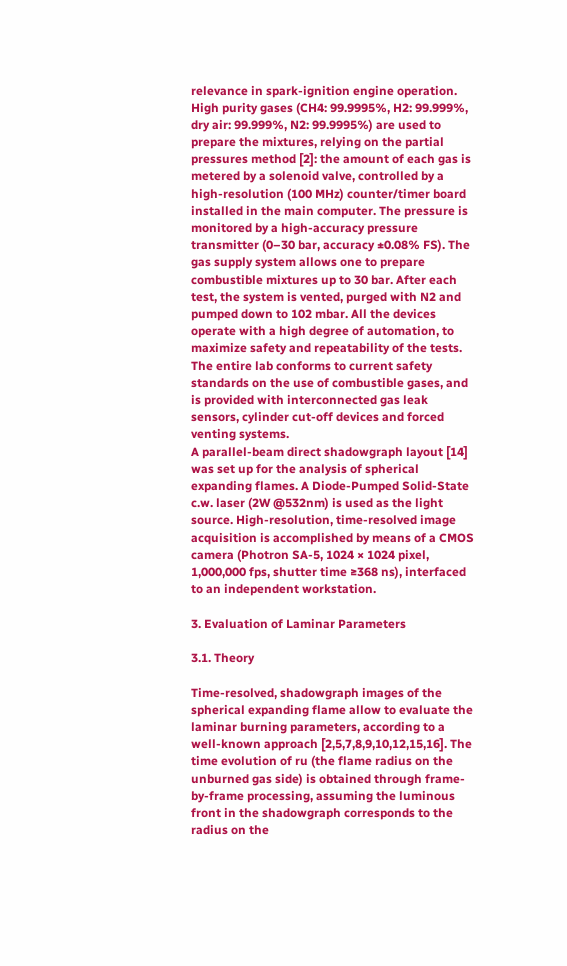relevance in spark-ignition engine operation.
High purity gases (CH4: 99.9995%, H2: 99.999%, dry air: 99.999%, N2: 99.9995%) are used to prepare the mixtures, relying on the partial pressures method [2]: the amount of each gas is metered by a solenoid valve, controlled by a high-resolution (100 MHz) counter/timer board installed in the main computer. The pressure is monitored by a high-accuracy pressure transmitter (0–30 bar, accuracy ±0.08% FS). The gas supply system allows one to prepare combustible mixtures up to 30 bar. After each test, the system is vented, purged with N2 and pumped down to 102 mbar. All the devices operate with a high degree of automation, to maximize safety and repeatability of the tests.
The entire lab conforms to current safety standards on the use of combustible gases, and is provided with interconnected gas leak sensors, cylinder cut-off devices and forced venting systems.
A parallel-beam direct shadowgraph layout [14] was set up for the analysis of spherical expanding flames. A Diode-Pumped Solid-State c.w. laser (2W @532nm) is used as the light source. High-resolution, time-resolved image acquisition is accomplished by means of a CMOS camera (Photron SA-5, 1024 × 1024 pixel, 1,000,000 fps, shutter time ≥368 ns), interfaced to an independent workstation.

3. Evaluation of Laminar Parameters

3.1. Theory

Time-resolved, shadowgraph images of the spherical expanding flame allow to evaluate the laminar burning parameters, according to a well-known approach [2,5,7,8,9,10,12,15,16]. The time evolution of ru (the flame radius on the unburned gas side) is obtained through frame-by-frame processing, assuming the luminous front in the shadowgraph corresponds to the radius on the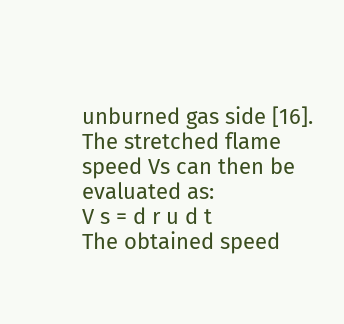unburned gas side [16].
The stretched flame speed Vs can then be evaluated as:
V s = d r u d t
The obtained speed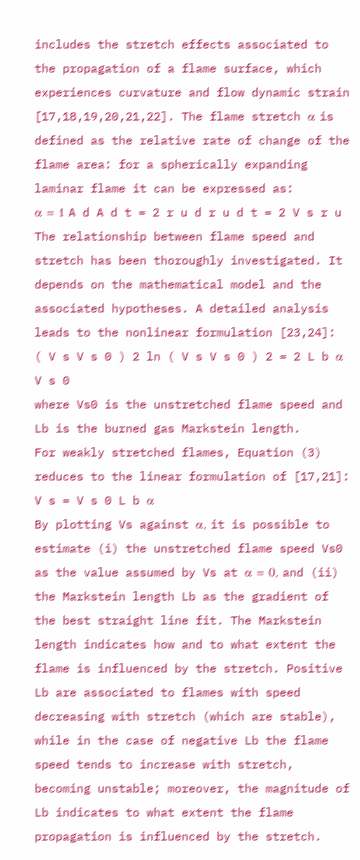includes the stretch effects associated to the propagation of a flame surface, which experiences curvature and flow dynamic strain [17,18,19,20,21,22]. The flame stretch α is defined as the relative rate of change of the flame area: for a spherically expanding laminar flame it can be expressed as:
α = 1 A d A d t = 2 r u d r u d t = 2 V s r u
The relationship between flame speed and stretch has been thoroughly investigated. It depends on the mathematical model and the associated hypotheses. A detailed analysis leads to the nonlinear formulation [23,24]:
( V s V s 0 ) 2 ln ( V s V s 0 ) 2 = 2 L b α V s 0
where Vs0 is the unstretched flame speed and Lb is the burned gas Markstein length.
For weakly stretched flames, Equation (3) reduces to the linear formulation of [17,21]:
V s = V s 0 L b α
By plotting Vs against α, it is possible to estimate (i) the unstretched flame speed Vs0 as the value assumed by Vs at α = 0, and (ii) the Markstein length Lb as the gradient of the best straight line fit. The Markstein length indicates how and to what extent the flame is influenced by the stretch. Positive Lb are associated to flames with speed decreasing with stretch (which are stable), while in the case of negative Lb the flame speed tends to increase with stretch, becoming unstable; moreover, the magnitude of Lb indicates to what extent the flame propagation is influenced by the stretch.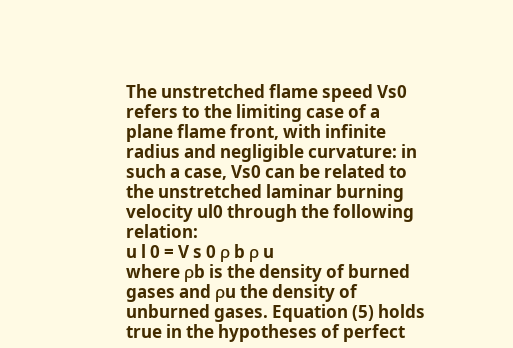The unstretched flame speed Vs0 refers to the limiting case of a plane flame front, with infinite radius and negligible curvature: in such a case, Vs0 can be related to the unstretched laminar burning velocity ul0 through the following relation:
u l 0 = V s 0 ρ b ρ u
where ρb is the density of burned gases and ρu the density of unburned gases. Equation (5) holds true in the hypotheses of perfect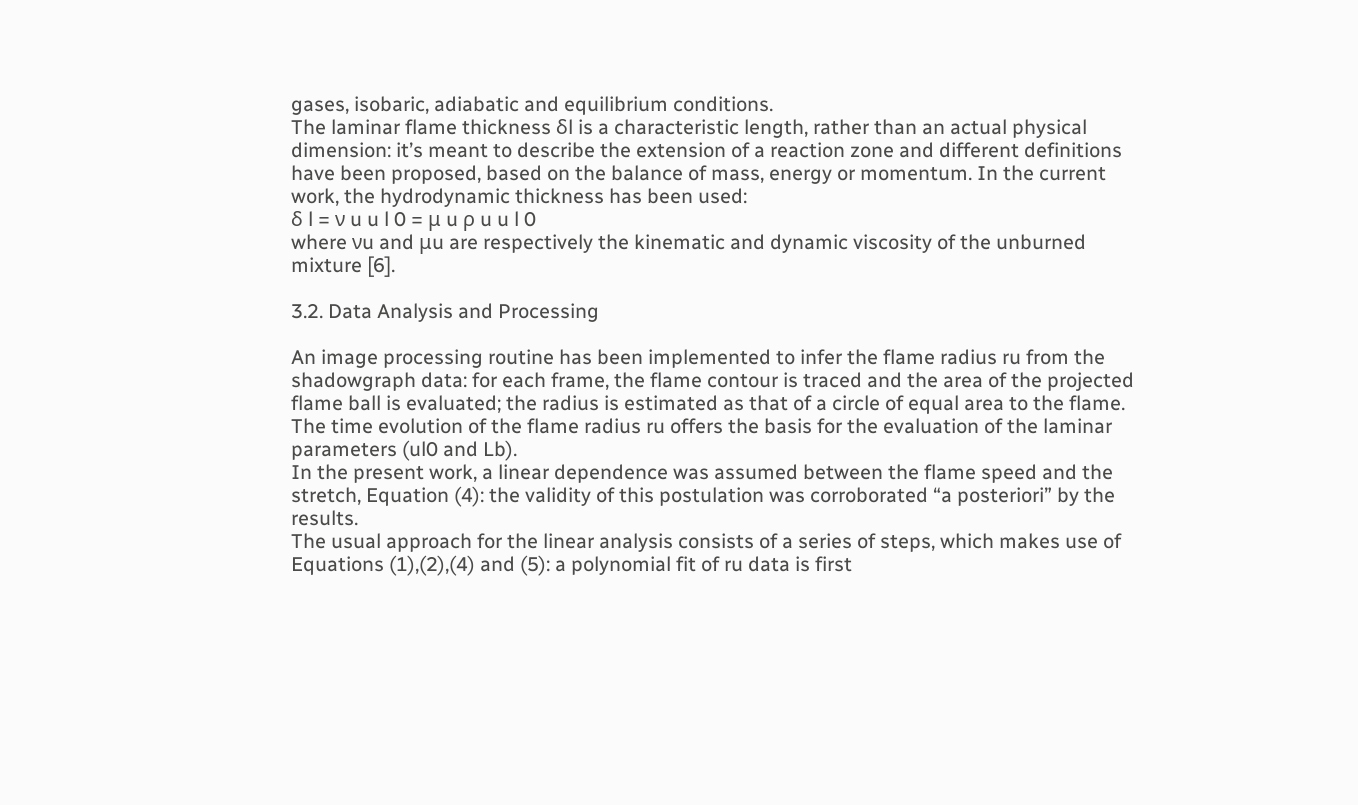gases, isobaric, adiabatic and equilibrium conditions.
The laminar flame thickness δl is a characteristic length, rather than an actual physical dimension: it’s meant to describe the extension of a reaction zone and different definitions have been proposed, based on the balance of mass, energy or momentum. In the current work, the hydrodynamic thickness has been used:
δ l = ν u u l 0 = μ u ρ u u l 0
where νu and μu are respectively the kinematic and dynamic viscosity of the unburned mixture [6].

3.2. Data Analysis and Processing

An image processing routine has been implemented to infer the flame radius ru from the shadowgraph data: for each frame, the flame contour is traced and the area of the projected flame ball is evaluated; the radius is estimated as that of a circle of equal area to the flame. The time evolution of the flame radius ru offers the basis for the evaluation of the laminar parameters (ul0 and Lb).
In the present work, a linear dependence was assumed between the flame speed and the stretch, Equation (4): the validity of this postulation was corroborated “a posteriori” by the results.
The usual approach for the linear analysis consists of a series of steps, which makes use of Equations (1),(2),(4) and (5): a polynomial fit of ru data is first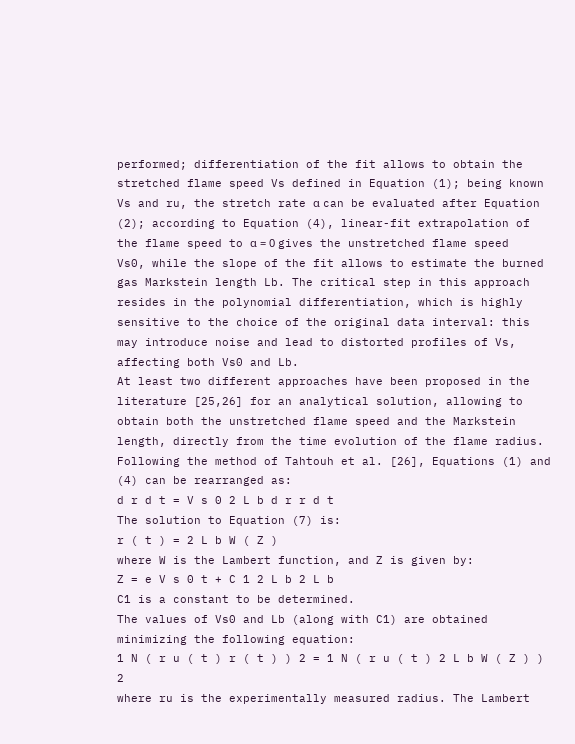performed; differentiation of the fit allows to obtain the stretched flame speed Vs defined in Equation (1); being known Vs and ru, the stretch rate α can be evaluated after Equation (2); according to Equation (4), linear-fit extrapolation of the flame speed to α = 0 gives the unstretched flame speed Vs0, while the slope of the fit allows to estimate the burned gas Markstein length Lb. The critical step in this approach resides in the polynomial differentiation, which is highly sensitive to the choice of the original data interval: this may introduce noise and lead to distorted profiles of Vs, affecting both Vs0 and Lb.
At least two different approaches have been proposed in the literature [25,26] for an analytical solution, allowing to obtain both the unstretched flame speed and the Markstein length, directly from the time evolution of the flame radius. Following the method of Tahtouh et al. [26], Equations (1) and (4) can be rearranged as:
d r d t = V s 0 2 L b d r r d t
The solution to Equation (7) is:
r ( t ) = 2 L b W ( Z )
where W is the Lambert function, and Z is given by:
Z = e V s 0 t + C 1 2 L b 2 L b
C1 is a constant to be determined.
The values of Vs0 and Lb (along with C1) are obtained minimizing the following equation:
1 N ( r u ( t ) r ( t ) ) 2 = 1 N ( r u ( t ) 2 L b W ( Z ) ) 2
where ru is the experimentally measured radius. The Lambert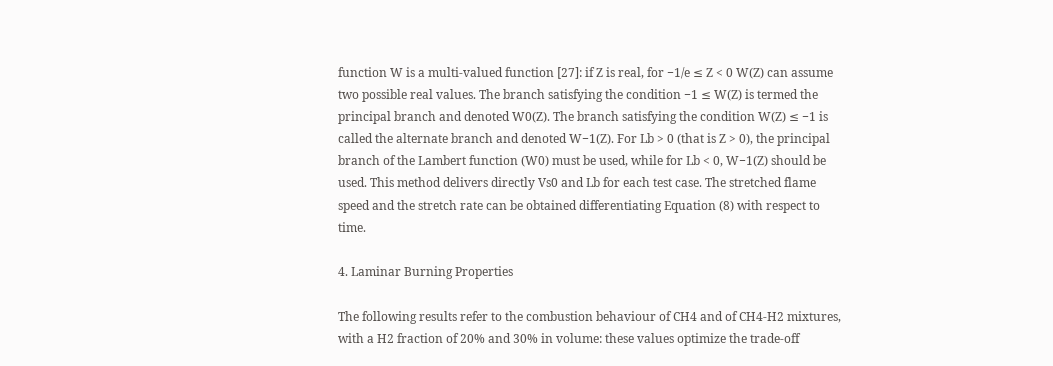function W is a multi-valued function [27]: if Z is real, for −1/e ≤ Z < 0 W(Z) can assume two possible real values. The branch satisfying the condition −1 ≤ W(Z) is termed the principal branch and denoted W0(Z). The branch satisfying the condition W(Z) ≤ −1 is called the alternate branch and denoted W−1(Z). For Lb > 0 (that is Z > 0), the principal branch of the Lambert function (W0) must be used, while for Lb < 0, W−1(Z) should be used. This method delivers directly Vs0 and Lb for each test case. The stretched flame speed and the stretch rate can be obtained differentiating Equation (8) with respect to time.

4. Laminar Burning Properties

The following results refer to the combustion behaviour of CH4 and of CH4-H2 mixtures, with a H2 fraction of 20% and 30% in volume: these values optimize the trade-off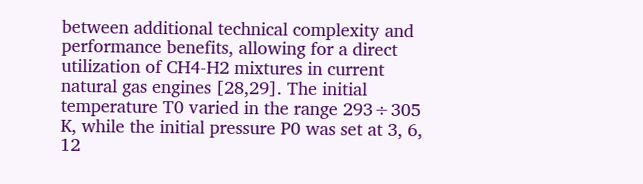between additional technical complexity and performance benefits, allowing for a direct utilization of CH4-H2 mixtures in current natural gas engines [28,29]. The initial temperature T0 varied in the range 293÷305 K, while the initial pressure P0 was set at 3, 6, 12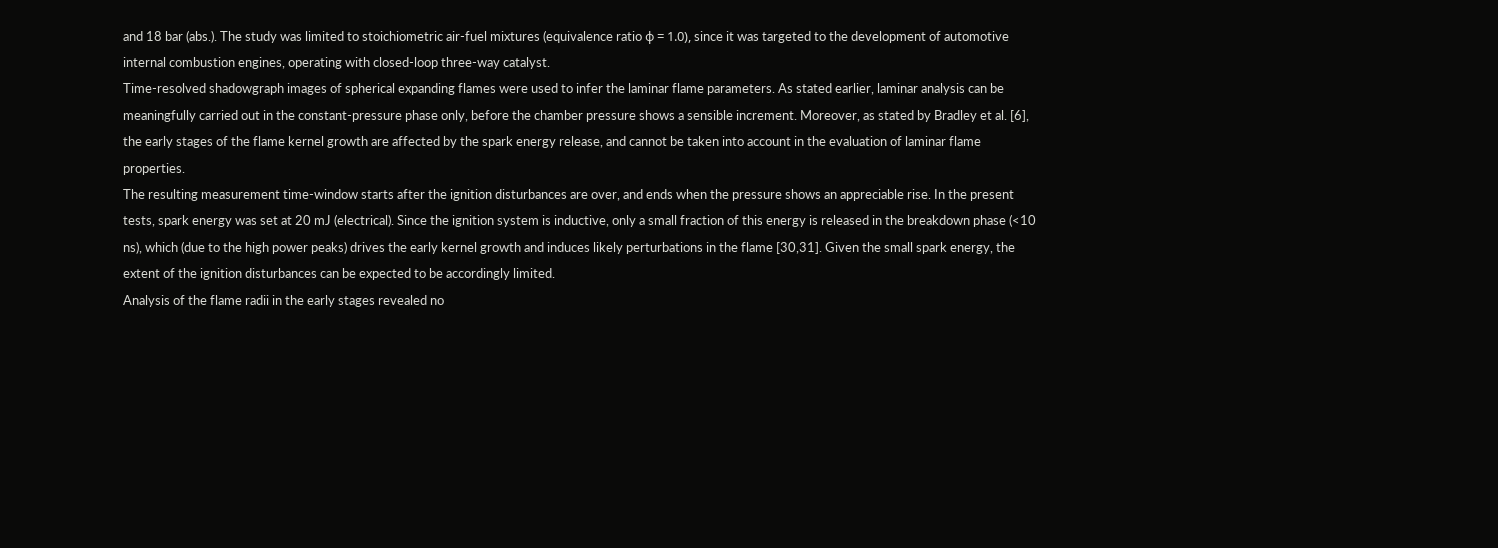and 18 bar (abs.). The study was limited to stoichiometric air-fuel mixtures (equivalence ratio ϕ = 1.0), since it was targeted to the development of automotive internal combustion engines, operating with closed-loop three-way catalyst.
Time-resolved shadowgraph images of spherical expanding flames were used to infer the laminar flame parameters. As stated earlier, laminar analysis can be meaningfully carried out in the constant-pressure phase only, before the chamber pressure shows a sensible increment. Moreover, as stated by Bradley et al. [6], the early stages of the flame kernel growth are affected by the spark energy release, and cannot be taken into account in the evaluation of laminar flame properties.
The resulting measurement time-window starts after the ignition disturbances are over, and ends when the pressure shows an appreciable rise. In the present tests, spark energy was set at 20 mJ (electrical). Since the ignition system is inductive, only a small fraction of this energy is released in the breakdown phase (<10 ns), which (due to the high power peaks) drives the early kernel growth and induces likely perturbations in the flame [30,31]. Given the small spark energy, the extent of the ignition disturbances can be expected to be accordingly limited.
Analysis of the flame radii in the early stages revealed no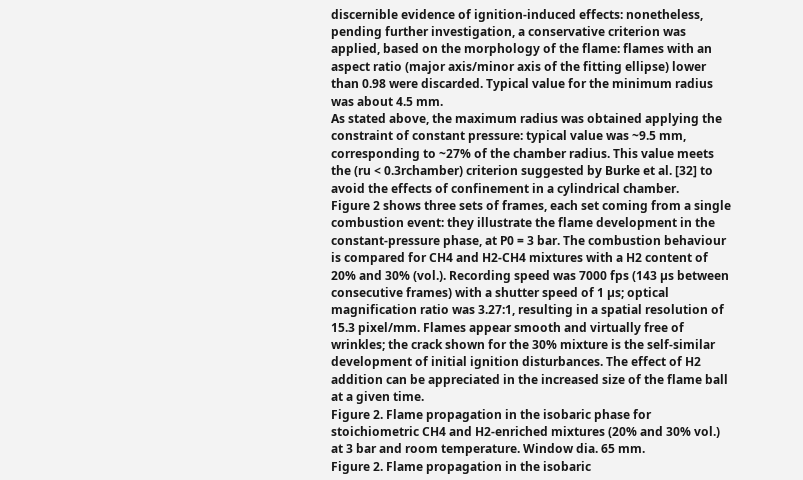discernible evidence of ignition-induced effects: nonetheless, pending further investigation, a conservative criterion was applied, based on the morphology of the flame: flames with an aspect ratio (major axis/minor axis of the fitting ellipse) lower than 0.98 were discarded. Typical value for the minimum radius was about 4.5 mm.
As stated above, the maximum radius was obtained applying the constraint of constant pressure: typical value was ~9.5 mm, corresponding to ~27% of the chamber radius. This value meets the (ru < 0.3rchamber) criterion suggested by Burke et al. [32] to avoid the effects of confinement in a cylindrical chamber.
Figure 2 shows three sets of frames, each set coming from a single combustion event: they illustrate the flame development in the constant-pressure phase, at P0 = 3 bar. The combustion behaviour is compared for CH4 and H2-CH4 mixtures with a H2 content of 20% and 30% (vol.). Recording speed was 7000 fps (143 µs between consecutive frames) with a shutter speed of 1 µs; optical magnification ratio was 3.27:1, resulting in a spatial resolution of 15.3 pixel/mm. Flames appear smooth and virtually free of wrinkles; the crack shown for the 30% mixture is the self-similar development of initial ignition disturbances. The effect of H2 addition can be appreciated in the increased size of the flame ball at a given time.
Figure 2. Flame propagation in the isobaric phase for stoichiometric CH4 and H2-enriched mixtures (20% and 30% vol.) at 3 bar and room temperature. Window dia. 65 mm.
Figure 2. Flame propagation in the isobaric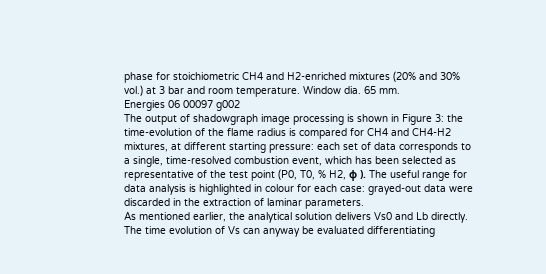phase for stoichiometric CH4 and H2-enriched mixtures (20% and 30% vol.) at 3 bar and room temperature. Window dia. 65 mm.
Energies 06 00097 g002
The output of shadowgraph image processing is shown in Figure 3: the time-evolution of the flame radius is compared for CH4 and CH4-H2 mixtures, at different starting pressure: each set of data corresponds to a single, time-resolved combustion event, which has been selected as representative of the test point (P0, T0, % H2, ϕ ). The useful range for data analysis is highlighted in colour for each case: grayed-out data were discarded in the extraction of laminar parameters.
As mentioned earlier, the analytical solution delivers Vs0 and Lb directly. The time evolution of Vs can anyway be evaluated differentiating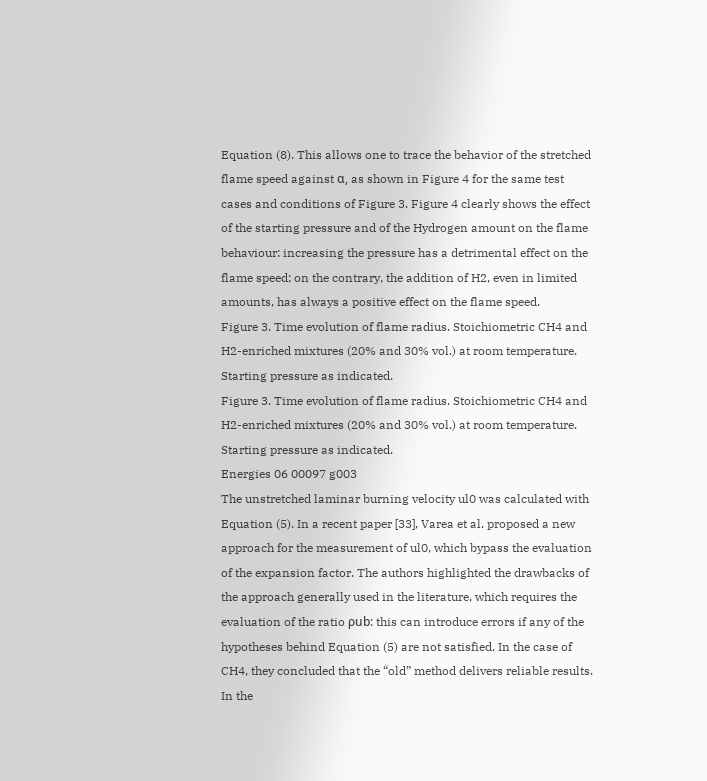Equation (8). This allows one to trace the behavior of the stretched flame speed against α, as shown in Figure 4 for the same test cases and conditions of Figure 3. Figure 4 clearly shows the effect of the starting pressure and of the Hydrogen amount on the flame behaviour: increasing the pressure has a detrimental effect on the flame speed; on the contrary, the addition of H2, even in limited amounts, has always a positive effect on the flame speed.
Figure 3. Time evolution of flame radius. Stoichiometric CH4 and H2-enriched mixtures (20% and 30% vol.) at room temperature. Starting pressure as indicated.
Figure 3. Time evolution of flame radius. Stoichiometric CH4 and H2-enriched mixtures (20% and 30% vol.) at room temperature. Starting pressure as indicated.
Energies 06 00097 g003
The unstretched laminar burning velocity ul0 was calculated with Equation (5). In a recent paper [33], Varea et al. proposed a new approach for the measurement of ul0, which bypass the evaluation of the expansion factor. The authors highlighted the drawbacks of the approach generally used in the literature, which requires the evaluation of the ratio ρub: this can introduce errors if any of the hypotheses behind Equation (5) are not satisfied. In the case of CH4, they concluded that the “old” method delivers reliable results. In the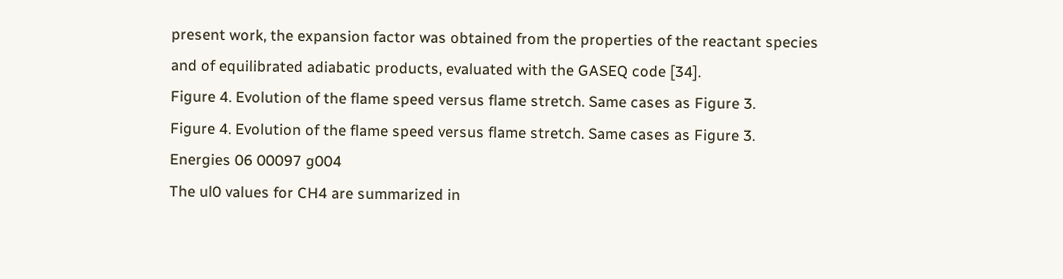present work, the expansion factor was obtained from the properties of the reactant species and of equilibrated adiabatic products, evaluated with the GASEQ code [34].
Figure 4. Evolution of the flame speed versus flame stretch. Same cases as Figure 3.
Figure 4. Evolution of the flame speed versus flame stretch. Same cases as Figure 3.
Energies 06 00097 g004
The ul0 values for CH4 are summarized in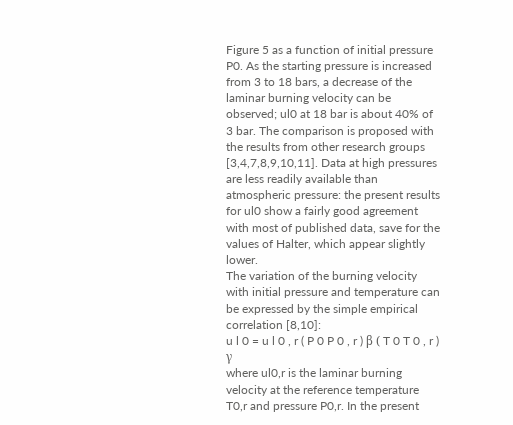Figure 5 as a function of initial pressure P0. As the starting pressure is increased from 3 to 18 bars, a decrease of the laminar burning velocity can be observed; ul0 at 18 bar is about 40% of 3 bar. The comparison is proposed with the results from other research groups [3,4,7,8,9,10,11]. Data at high pressures are less readily available than atmospheric pressure: the present results for ul0 show a fairly good agreement with most of published data, save for the values of Halter, which appear slightly lower.
The variation of the burning velocity with initial pressure and temperature can be expressed by the simple empirical correlation [8,10]:
u l 0 = u l 0 , r ( P 0 P 0 , r ) β ( T 0 T 0 , r ) γ
where ul0,r is the laminar burning velocity at the reference temperature T0,r and pressure P0,r. In the present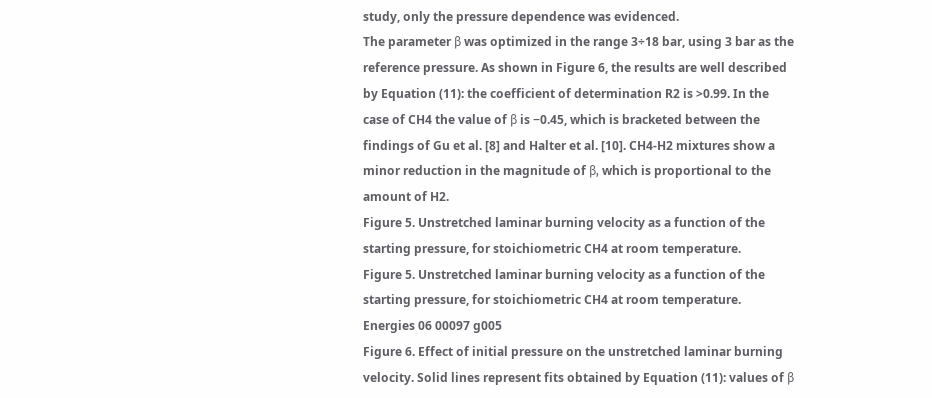study, only the pressure dependence was evidenced.
The parameter β was optimized in the range 3÷18 bar, using 3 bar as the reference pressure. As shown in Figure 6, the results are well described by Equation (11): the coefficient of determination R2 is >0.99. In the case of CH4 the value of β is −0.45, which is bracketed between the findings of Gu et al. [8] and Halter et al. [10]. CH4-H2 mixtures show a minor reduction in the magnitude of β, which is proportional to the amount of H2.
Figure 5. Unstretched laminar burning velocity as a function of the starting pressure, for stoichiometric CH4 at room temperature.
Figure 5. Unstretched laminar burning velocity as a function of the starting pressure, for stoichiometric CH4 at room temperature.
Energies 06 00097 g005
Figure 6. Effect of initial pressure on the unstretched laminar burning velocity. Solid lines represent fits obtained by Equation (11): values of β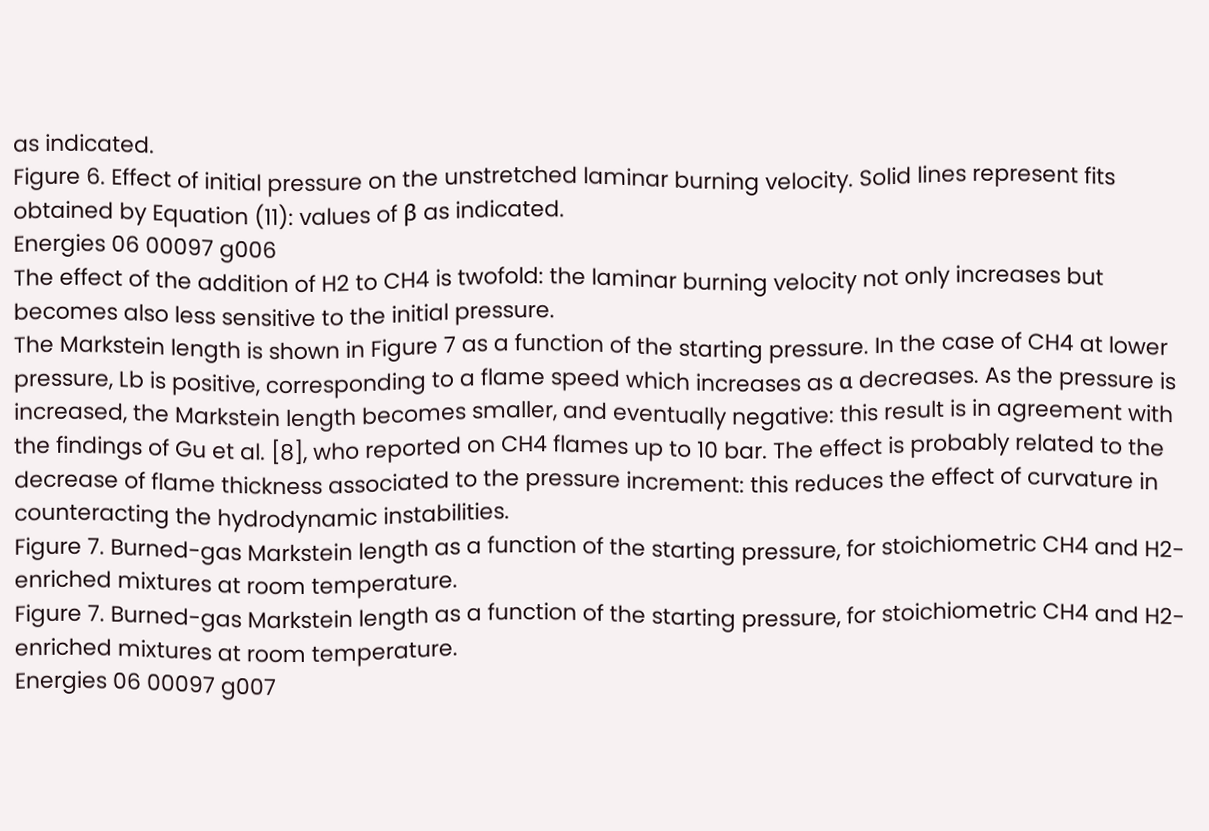as indicated.
Figure 6. Effect of initial pressure on the unstretched laminar burning velocity. Solid lines represent fits obtained by Equation (11): values of β as indicated.
Energies 06 00097 g006
The effect of the addition of H2 to CH4 is twofold: the laminar burning velocity not only increases but becomes also less sensitive to the initial pressure.
The Markstein length is shown in Figure 7 as a function of the starting pressure. In the case of CH4 at lower pressure, Lb is positive, corresponding to a flame speed which increases as α decreases. As the pressure is increased, the Markstein length becomes smaller, and eventually negative: this result is in agreement with the findings of Gu et al. [8], who reported on CH4 flames up to 10 bar. The effect is probably related to the decrease of flame thickness associated to the pressure increment: this reduces the effect of curvature in counteracting the hydrodynamic instabilities.
Figure 7. Burned-gas Markstein length as a function of the starting pressure, for stoichiometric CH4 and H2-enriched mixtures at room temperature.
Figure 7. Burned-gas Markstein length as a function of the starting pressure, for stoichiometric CH4 and H2-enriched mixtures at room temperature.
Energies 06 00097 g007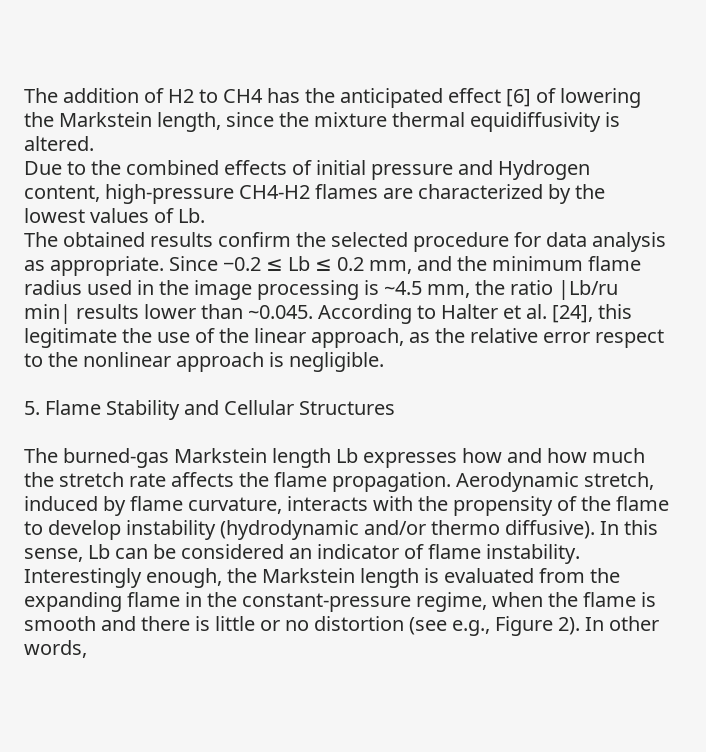The addition of H2 to CH4 has the anticipated effect [6] of lowering the Markstein length, since the mixture thermal equidiffusivity is altered.
Due to the combined effects of initial pressure and Hydrogen content, high-pressure CH4-H2 flames are characterized by the lowest values of Lb.
The obtained results confirm the selected procedure for data analysis as appropriate. Since −0.2 ≤ Lb ≤ 0.2 mm, and the minimum flame radius used in the image processing is ~4.5 mm, the ratio |Lb/ru min| results lower than ~0.045. According to Halter et al. [24], this legitimate the use of the linear approach, as the relative error respect to the nonlinear approach is negligible.

5. Flame Stability and Cellular Structures

The burned-gas Markstein length Lb expresses how and how much the stretch rate affects the flame propagation. Aerodynamic stretch, induced by flame curvature, interacts with the propensity of the flame to develop instability (hydrodynamic and/or thermo diffusive). In this sense, Lb can be considered an indicator of flame instability. Interestingly enough, the Markstein length is evaluated from the expanding flame in the constant-pressure regime, when the flame is smooth and there is little or no distortion (see e.g., Figure 2). In other words,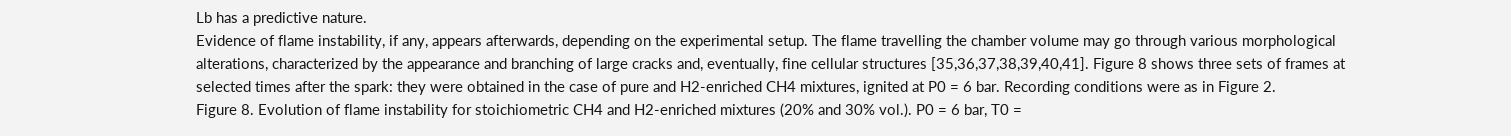Lb has a predictive nature.
Evidence of flame instability, if any, appears afterwards, depending on the experimental setup. The flame travelling the chamber volume may go through various morphological alterations, characterized by the appearance and branching of large cracks and, eventually, fine cellular structures [35,36,37,38,39,40,41]. Figure 8 shows three sets of frames at selected times after the spark: they were obtained in the case of pure and H2-enriched CH4 mixtures, ignited at P0 = 6 bar. Recording conditions were as in Figure 2.
Figure 8. Evolution of flame instability for stoichiometric CH4 and H2-enriched mixtures (20% and 30% vol.). P0 = 6 bar, T0 =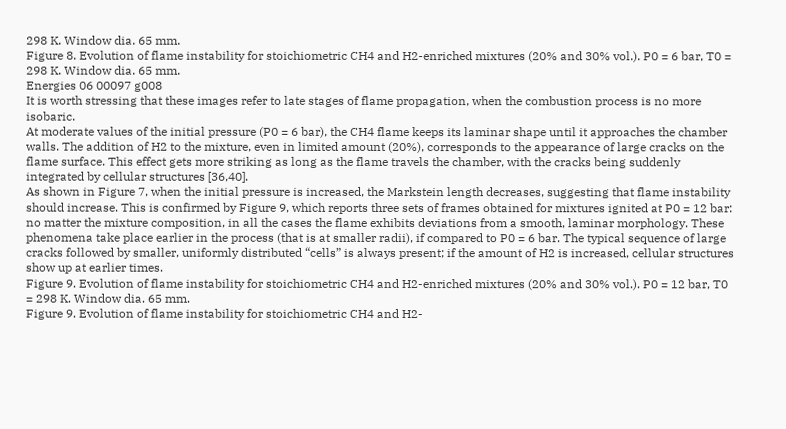298 K. Window dia. 65 mm.
Figure 8. Evolution of flame instability for stoichiometric CH4 and H2-enriched mixtures (20% and 30% vol.). P0 = 6 bar, T0 = 298 K. Window dia. 65 mm.
Energies 06 00097 g008
It is worth stressing that these images refer to late stages of flame propagation, when the combustion process is no more isobaric.
At moderate values of the initial pressure (P0 = 6 bar), the CH4 flame keeps its laminar shape until it approaches the chamber walls. The addition of H2 to the mixture, even in limited amount (20%), corresponds to the appearance of large cracks on the flame surface. This effect gets more striking as long as the flame travels the chamber, with the cracks being suddenly integrated by cellular structures [36,40].
As shown in Figure 7, when the initial pressure is increased, the Markstein length decreases, suggesting that flame instability should increase. This is confirmed by Figure 9, which reports three sets of frames obtained for mixtures ignited at P0 = 12 bar: no matter the mixture composition, in all the cases the flame exhibits deviations from a smooth, laminar morphology. These phenomena take place earlier in the process (that is at smaller radii), if compared to P0 = 6 bar. The typical sequence of large cracks followed by smaller, uniformly distributed “cells” is always present; if the amount of H2 is increased, cellular structures show up at earlier times.
Figure 9. Evolution of flame instability for stoichiometric CH4 and H2-enriched mixtures (20% and 30% vol.). P0 = 12 bar, T0 = 298 K. Window dia. 65 mm.
Figure 9. Evolution of flame instability for stoichiometric CH4 and H2-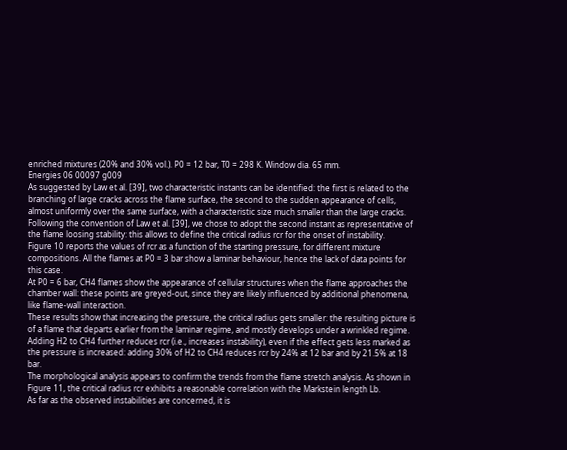enriched mixtures (20% and 30% vol.). P0 = 12 bar, T0 = 298 K. Window dia. 65 mm.
Energies 06 00097 g009
As suggested by Law et al. [39], two characteristic instants can be identified: the first is related to the branching of large cracks across the flame surface, the second to the sudden appearance of cells, almost uniformly over the same surface, with a characteristic size much smaller than the large cracks. Following the convention of Law et al. [39], we chose to adopt the second instant as representative of the flame loosing stability: this allows to define the critical radius rcr for the onset of instability.
Figure 10 reports the values of rcr as a function of the starting pressure, for different mixture compositions. All the flames at P0 = 3 bar show a laminar behaviour, hence the lack of data points for this case.
At P0 = 6 bar, CH4 flames show the appearance of cellular structures when the flame approaches the chamber wall: these points are greyed-out, since they are likely influenced by additional phenomena, like flame-wall interaction.
These results show that increasing the pressure, the critical radius gets smaller: the resulting picture is of a flame that departs earlier from the laminar regime, and mostly develops under a wrinkled regime. Adding H2 to CH4 further reduces rcr (i.e., increases instability), even if the effect gets less marked as the pressure is increased: adding 30% of H2 to CH4 reduces rcr by 24% at 12 bar and by 21.5% at 18 bar.
The morphological analysis appears to confirm the trends from the flame stretch analysis. As shown in Figure 11, the critical radius rcr exhibits a reasonable correlation with the Markstein length Lb.
As far as the observed instabilities are concerned, it is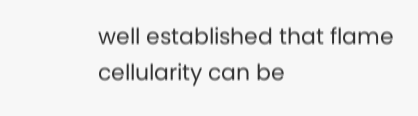well established that flame cellularity can be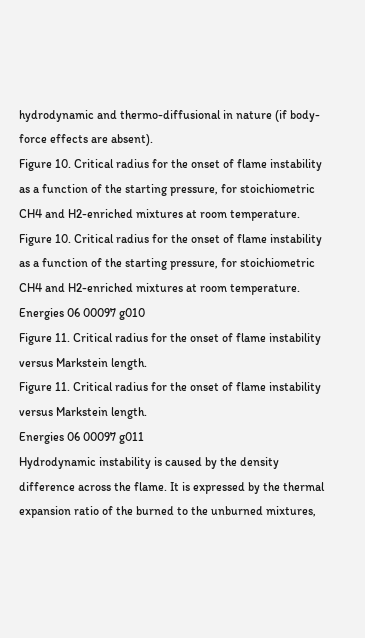hydrodynamic and thermo-diffusional in nature (if body-force effects are absent).
Figure 10. Critical radius for the onset of flame instability as a function of the starting pressure, for stoichiometric CH4 and H2-enriched mixtures at room temperature.
Figure 10. Critical radius for the onset of flame instability as a function of the starting pressure, for stoichiometric CH4 and H2-enriched mixtures at room temperature.
Energies 06 00097 g010
Figure 11. Critical radius for the onset of flame instability versus Markstein length.
Figure 11. Critical radius for the onset of flame instability versus Markstein length.
Energies 06 00097 g011
Hydrodynamic instability is caused by the density difference across the flame. It is expressed by the thermal expansion ratio of the burned to the unburned mixtures,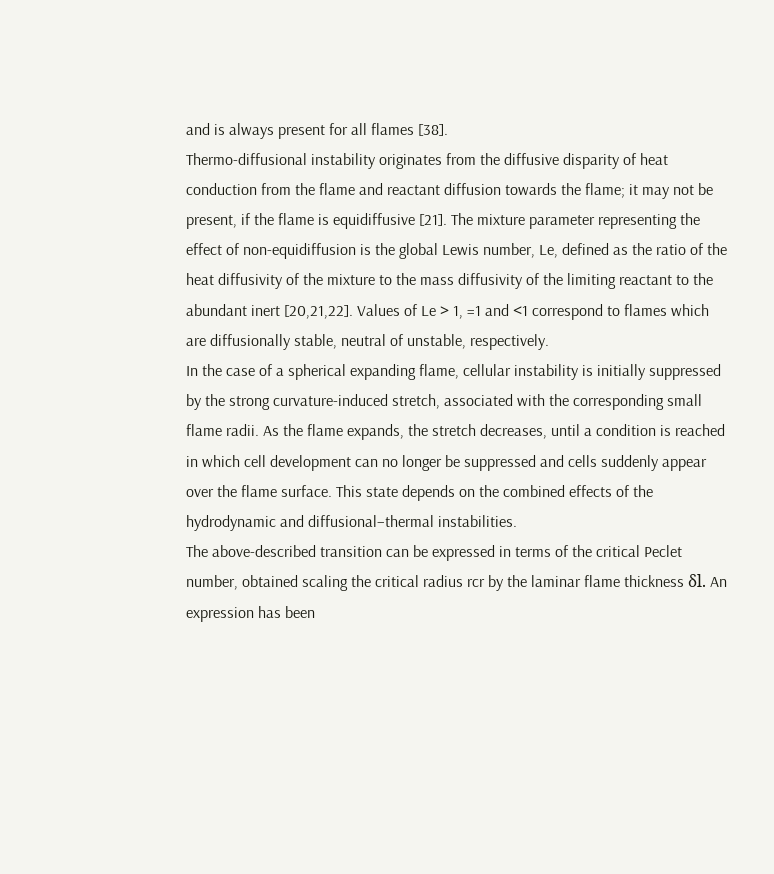and is always present for all flames [38].
Thermo-diffusional instability originates from the diffusive disparity of heat conduction from the flame and reactant diffusion towards the flame; it may not be present, if the flame is equidiffusive [21]. The mixture parameter representing the effect of non-equidiffusion is the global Lewis number, Le, defined as the ratio of the heat diffusivity of the mixture to the mass diffusivity of the limiting reactant to the abundant inert [20,21,22]. Values of Le > 1, =1 and <1 correspond to flames which are diffusionally stable, neutral of unstable, respectively.
In the case of a spherical expanding flame, cellular instability is initially suppressed by the strong curvature-induced stretch, associated with the corresponding small flame radii. As the flame expands, the stretch decreases, until a condition is reached in which cell development can no longer be suppressed and cells suddenly appear over the flame surface. This state depends on the combined effects of the hydrodynamic and diffusional–thermal instabilities.
The above-described transition can be expressed in terms of the critical Peclet number, obtained scaling the critical radius rcr by the laminar flame thickness δl. An expression has been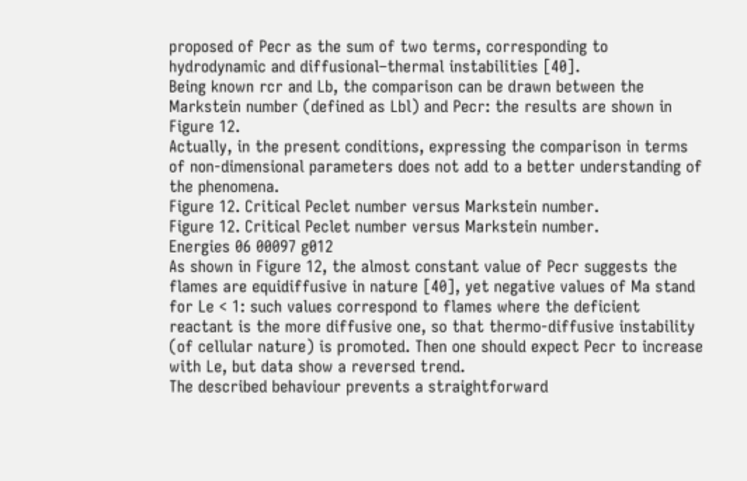proposed of Pecr as the sum of two terms, corresponding to hydrodynamic and diffusional–thermal instabilities [40].
Being known rcr and Lb, the comparison can be drawn between the Markstein number (defined as Lbl) and Pecr: the results are shown in Figure 12.
Actually, in the present conditions, expressing the comparison in terms of non-dimensional parameters does not add to a better understanding of the phenomena.
Figure 12. Critical Peclet number versus Markstein number.
Figure 12. Critical Peclet number versus Markstein number.
Energies 06 00097 g012
As shown in Figure 12, the almost constant value of Pecr suggests the flames are equidiffusive in nature [40], yet negative values of Ma stand for Le < 1: such values correspond to flames where the deficient reactant is the more diffusive one, so that thermo-diffusive instability (of cellular nature) is promoted. Then one should expect Pecr to increase with Le, but data show a reversed trend.
The described behaviour prevents a straightforward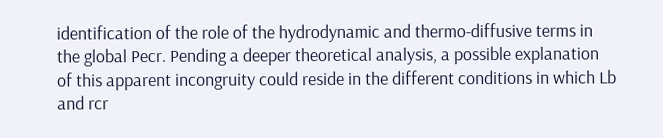identification of the role of the hydrodynamic and thermo-diffusive terms in the global Pecr. Pending a deeper theoretical analysis, a possible explanation of this apparent incongruity could reside in the different conditions in which Lb and rcr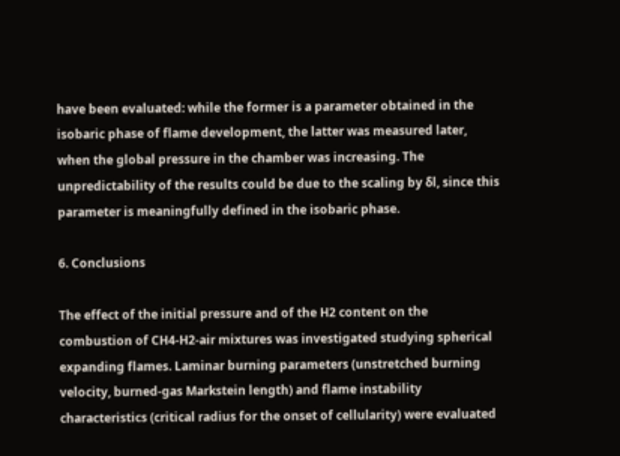have been evaluated: while the former is a parameter obtained in the isobaric phase of flame development, the latter was measured later, when the global pressure in the chamber was increasing. The unpredictability of the results could be due to the scaling by δl, since this parameter is meaningfully defined in the isobaric phase.

6. Conclusions

The effect of the initial pressure and of the H2 content on the combustion of CH4-H2-air mixtures was investigated studying spherical expanding flames. Laminar burning parameters (unstretched burning velocity, burned-gas Markstein length) and flame instability characteristics (critical radius for the onset of cellularity) were evaluated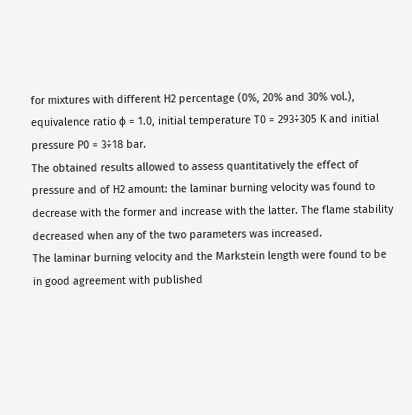for mixtures with different H2 percentage (0%, 20% and 30% vol.), equivalence ratio ϕ = 1.0, initial temperature T0 = 293÷305 K and initial pressure P0 = 3÷18 bar.
The obtained results allowed to assess quantitatively the effect of pressure and of H2 amount: the laminar burning velocity was found to decrease with the former and increase with the latter. The flame stability decreased when any of the two parameters was increased.
The laminar burning velocity and the Markstein length were found to be in good agreement with published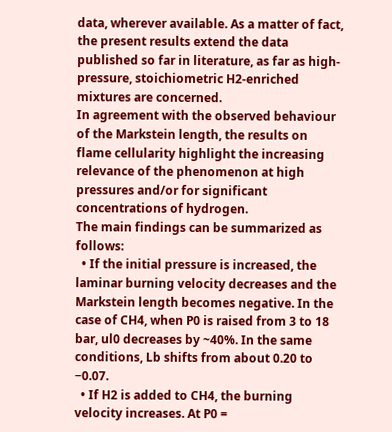data, wherever available. As a matter of fact, the present results extend the data published so far in literature, as far as high-pressure, stoichiometric H2-enriched mixtures are concerned.
In agreement with the observed behaviour of the Markstein length, the results on flame cellularity highlight the increasing relevance of the phenomenon at high pressures and/or for significant concentrations of hydrogen.
The main findings can be summarized as follows:
  • If the initial pressure is increased, the laminar burning velocity decreases and the Markstein length becomes negative. In the case of CH4, when P0 is raised from 3 to 18 bar, ul0 decreases by ~40%. In the same conditions, Lb shifts from about 0.20 to −0.07.
  • If H2 is added to CH4, the burning velocity increases. At P0 =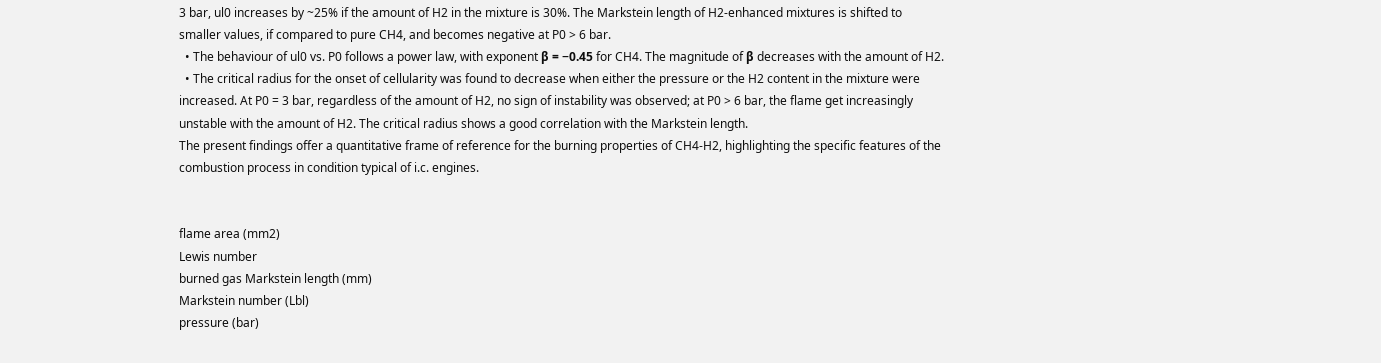3 bar, ul0 increases by ~25% if the amount of H2 in the mixture is 30%. The Markstein length of H2-enhanced mixtures is shifted to smaller values, if compared to pure CH4, and becomes negative at P0 > 6 bar.
  • The behaviour of ul0 vs. P0 follows a power law, with exponent β = −0.45 for CH4. The magnitude of β decreases with the amount of H2.
  • The critical radius for the onset of cellularity was found to decrease when either the pressure or the H2 content in the mixture were increased. At P0 = 3 bar, regardless of the amount of H2, no sign of instability was observed; at P0 > 6 bar, the flame get increasingly unstable with the amount of H2. The critical radius shows a good correlation with the Markstein length.
The present findings offer a quantitative frame of reference for the burning properties of CH4-H2, highlighting the specific features of the combustion process in condition typical of i.c. engines.


flame area (mm2)
Lewis number
burned gas Markstein length (mm)
Markstein number (Lbl)
pressure (bar)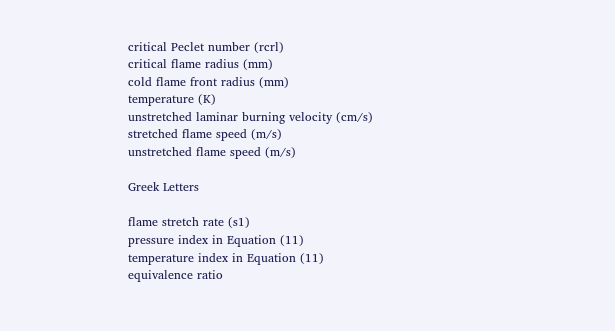critical Peclet number (rcrl)
critical flame radius (mm)
cold flame front radius (mm)
temperature (K)
unstretched laminar burning velocity (cm/s)
stretched flame speed (m/s)
unstretched flame speed (m/s)

Greek Letters

flame stretch rate (s1)
pressure index in Equation (11)
temperature index in Equation (11)
equivalence ratio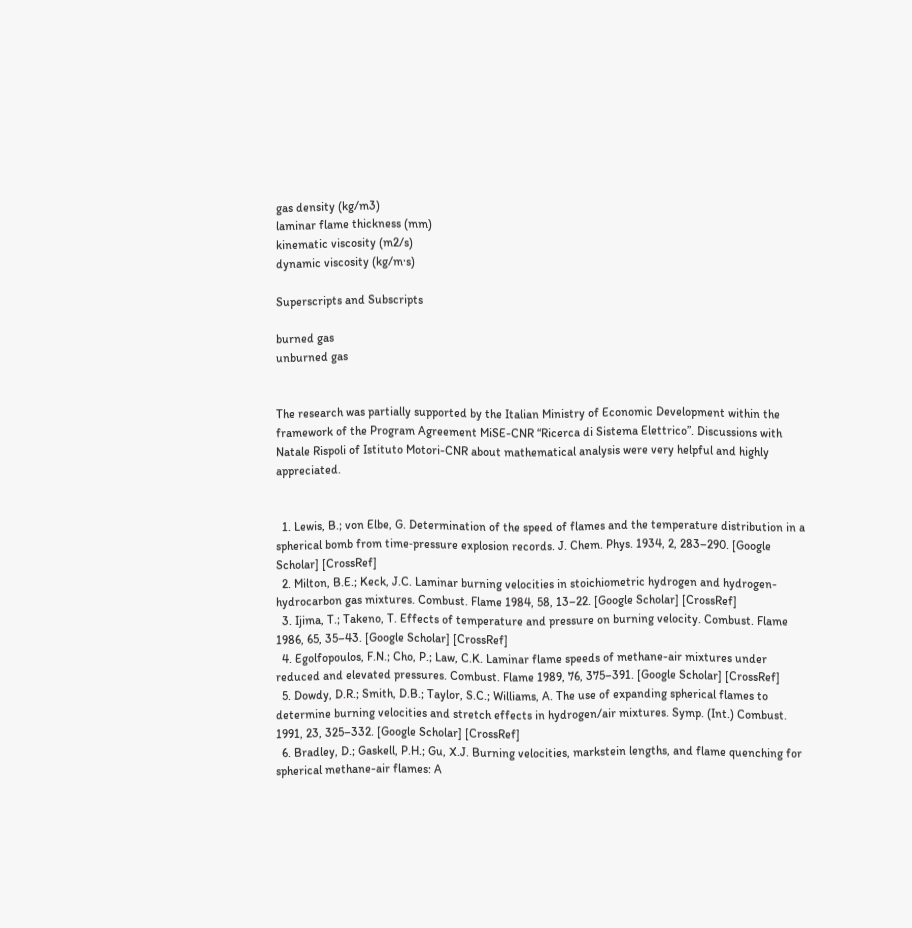gas density (kg/m3)
laminar flame thickness (mm)
kinematic viscosity (m2/s)
dynamic viscosity (kg/m·s)

Superscripts and Subscripts

burned gas
unburned gas


The research was partially supported by the Italian Ministry of Economic Development within the framework of the Program Agreement MiSE-CNR “Ricerca di Sistema Elettrico”. Discussions with Natale Rispoli of Istituto Motori-CNR about mathematical analysis were very helpful and highly appreciated.


  1. Lewis, B.; von Elbe, G. Determination of the speed of flames and the temperature distribution in a spherical bomb from time‐pressure explosion records. J. Chem. Phys. 1934, 2, 283–290. [Google Scholar] [CrossRef]
  2. Milton, B.E.; Keck, J.C. Laminar burning velocities in stoichiometric hydrogen and hydrogen-hydrocarbon gas mixtures. Combust. Flame 1984, 58, 13–22. [Google Scholar] [CrossRef]
  3. Ijima, T.; Takeno, T. Effects of temperature and pressure on burning velocity. Combust. Flame 1986, 65, 35–43. [Google Scholar] [CrossRef]
  4. Egolfopoulos, F.N.; Cho, P.; Law, C.K. Laminar flame speeds of methane-air mixtures under reduced and elevated pressures. Combust. Flame 1989, 76, 375–391. [Google Scholar] [CrossRef]
  5. Dowdy, D.R.; Smith, D.B.; Taylor, S.C.; Williams, A. The use of expanding spherical flames to determine burning velocities and stretch effects in hydrogen/air mixtures. Symp. (Int.) Combust. 1991, 23, 325–332. [Google Scholar] [CrossRef]
  6. Bradley, D.; Gaskell, P.H.; Gu, X.J. Burning velocities, markstein lengths, and flame quenching for spherical methane-air flames: A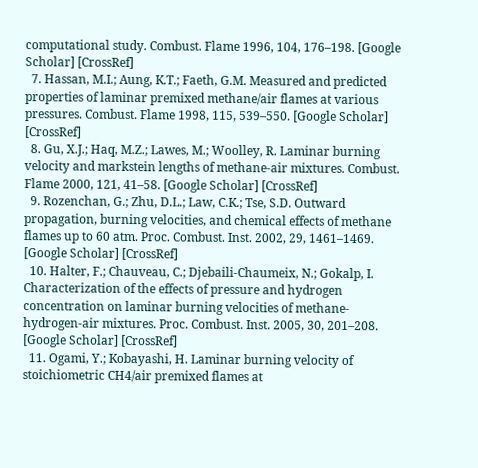computational study. Combust. Flame 1996, 104, 176–198. [Google Scholar] [CrossRef]
  7. Hassan, M.I.; Aung, K.T.; Faeth, G.M. Measured and predicted properties of laminar premixed methane/air flames at various pressures. Combust. Flame 1998, 115, 539–550. [Google Scholar] [CrossRef]
  8. Gu, X.J.; Haq, M.Z.; Lawes, M.; Woolley, R. Laminar burning velocity and markstein lengths of methane-air mixtures. Combust. Flame 2000, 121, 41–58. [Google Scholar] [CrossRef]
  9. Rozenchan, G.; Zhu, D.L.; Law, C.K.; Tse, S.D. Outward propagation, burning velocities, and chemical effects of methane flames up to 60 atm. Proc. Combust. Inst. 2002, 29, 1461–1469. [Google Scholar] [CrossRef]
  10. Halter, F.; Chauveau, C.; Djebaili-Chaumeix, N.; Gokalp, I. Characterization of the effects of pressure and hydrogen concentration on laminar burning velocities of methane-hydrogen-air mixtures. Proc. Combust. Inst. 2005, 30, 201–208. [Google Scholar] [CrossRef]
  11. Ogami, Y.; Kobayashi, H. Laminar burning velocity of stoichiometric CH4/air premixed flames at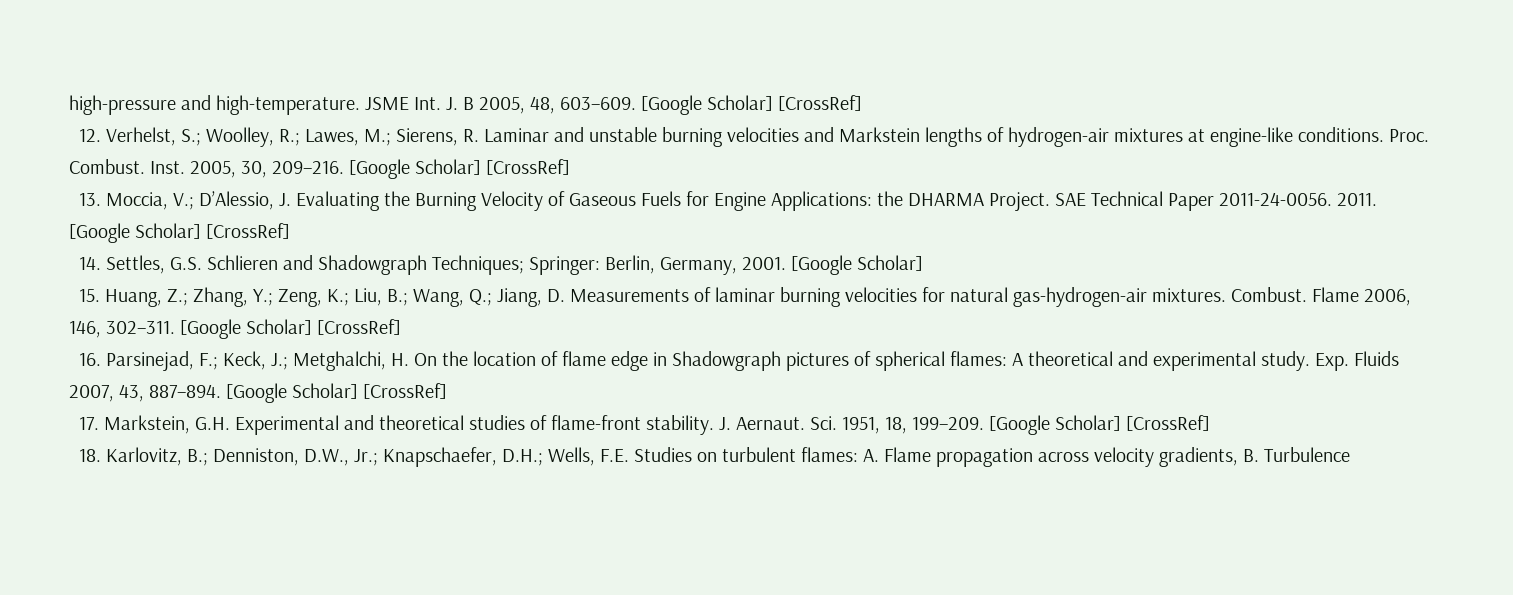high-pressure and high-temperature. JSME Int. J. B 2005, 48, 603–609. [Google Scholar] [CrossRef]
  12. Verhelst, S.; Woolley, R.; Lawes, M.; Sierens, R. Laminar and unstable burning velocities and Markstein lengths of hydrogen-air mixtures at engine-like conditions. Proc. Combust. Inst. 2005, 30, 209–216. [Google Scholar] [CrossRef]
  13. Moccia, V.; D’Alessio, J. Evaluating the Burning Velocity of Gaseous Fuels for Engine Applications: the DHARMA Project. SAE Technical Paper 2011-24-0056. 2011. [Google Scholar] [CrossRef]
  14. Settles, G.S. Schlieren and Shadowgraph Techniques; Springer: Berlin, Germany, 2001. [Google Scholar]
  15. Huang, Z.; Zhang, Y.; Zeng, K.; Liu, B.; Wang, Q.; Jiang, D. Measurements of laminar burning velocities for natural gas-hydrogen-air mixtures. Combust. Flame 2006, 146, 302–311. [Google Scholar] [CrossRef]
  16. Parsinejad, F.; Keck, J.; Metghalchi, H. On the location of flame edge in Shadowgraph pictures of spherical flames: A theoretical and experimental study. Exp. Fluids 2007, 43, 887–894. [Google Scholar] [CrossRef]
  17. Markstein, G.H. Experimental and theoretical studies of flame-front stability. J. Aernaut. Sci. 1951, 18, 199–209. [Google Scholar] [CrossRef]
  18. Karlovitz, B.; Denniston, D.W., Jr.; Knapschaefer, D.H.; Wells, F.E. Studies on turbulent flames: A. Flame propagation across velocity gradients, B. Turbulence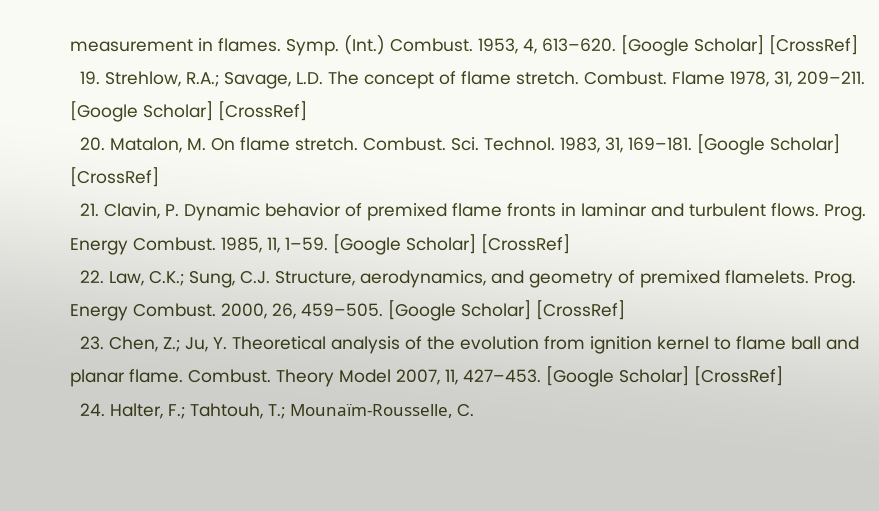measurement in flames. Symp. (Int.) Combust. 1953, 4, 613–620. [Google Scholar] [CrossRef]
  19. Strehlow, R.A.; Savage, L.D. The concept of flame stretch. Combust. Flame 1978, 31, 209–211. [Google Scholar] [CrossRef]
  20. Matalon, M. On flame stretch. Combust. Sci. Technol. 1983, 31, 169–181. [Google Scholar] [CrossRef]
  21. Clavin, P. Dynamic behavior of premixed flame fronts in laminar and turbulent flows. Prog. Energy Combust. 1985, 11, 1–59. [Google Scholar] [CrossRef]
  22. Law, C.K.; Sung, C.J. Structure, aerodynamics, and geometry of premixed flamelets. Prog. Energy Combust. 2000, 26, 459–505. [Google Scholar] [CrossRef]
  23. Chen, Z.; Ju, Y. Theoretical analysis of the evolution from ignition kernel to flame ball and planar flame. Combust. Theory Model 2007, 11, 427–453. [Google Scholar] [CrossRef]
  24. Halter, F.; Tahtouh, T.; Mounaïm-Rousselle, C.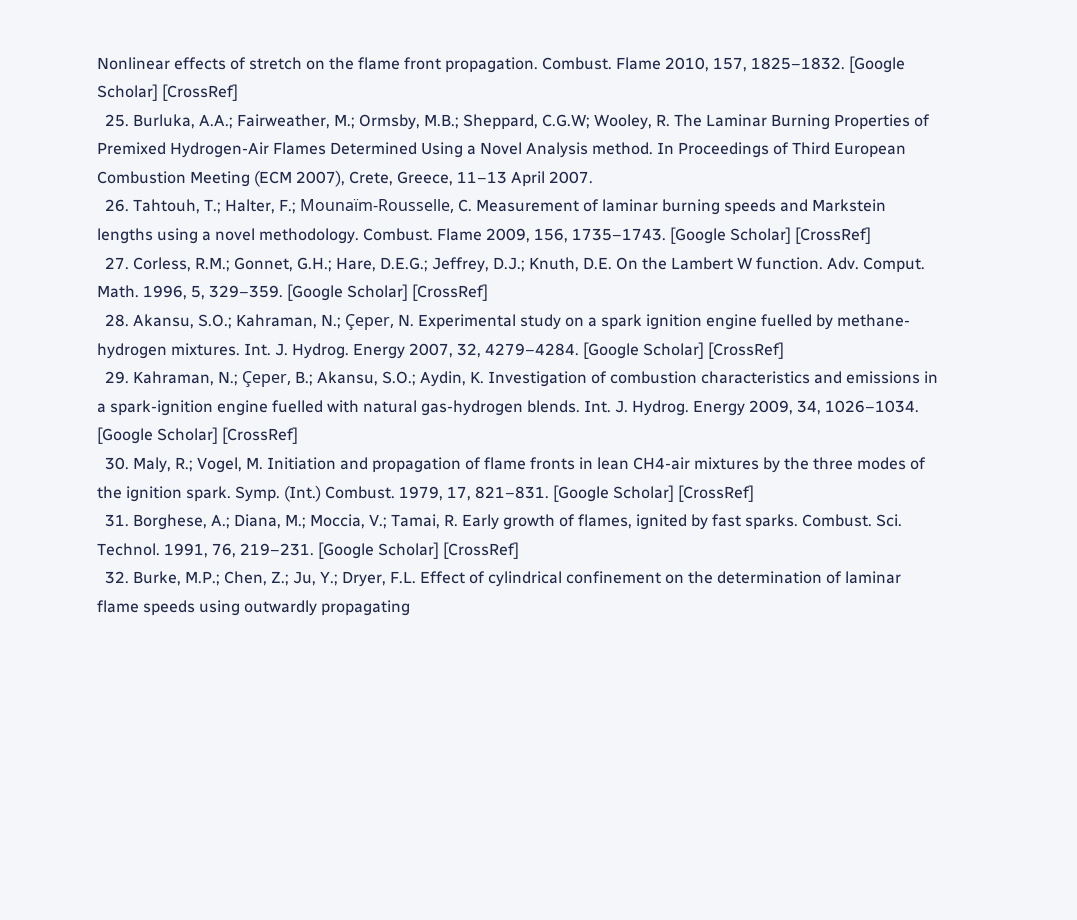Nonlinear effects of stretch on the flame front propagation. Combust. Flame 2010, 157, 1825–1832. [Google Scholar] [CrossRef]
  25. Burluka, A.A.; Fairweather, M.; Ormsby, M.B.; Sheppard, C.G.W; Wooley, R. The Laminar Burning Properties of Premixed Hydrogen-Air Flames Determined Using a Novel Analysis method. In Proceedings of Third European Combustion Meeting (ECM 2007), Crete, Greece, 11–13 April 2007.
  26. Tahtouh, T.; Halter, F.; Mounaïm-Rousselle, C. Measurement of laminar burning speeds and Markstein lengths using a novel methodology. Combust. Flame 2009, 156, 1735–1743. [Google Scholar] [CrossRef]
  27. Corless, R.M.; Gonnet, G.H.; Hare, D.E.G.; Jeffrey, D.J.; Knuth, D.E. On the Lambert W function. Adv. Comput. Math. 1996, 5, 329–359. [Google Scholar] [CrossRef]
  28. Akansu, S.O.; Kahraman, N.; Çeper, N. Experimental study on a spark ignition engine fuelled by methane-hydrogen mixtures. Int. J. Hydrog. Energy 2007, 32, 4279–4284. [Google Scholar] [CrossRef]
  29. Kahraman, N.; Çeper, B.; Akansu, S.O.; Aydin, K. Investigation of combustion characteristics and emissions in a spark-ignition engine fuelled with natural gas-hydrogen blends. Int. J. Hydrog. Energy 2009, 34, 1026–1034. [Google Scholar] [CrossRef]
  30. Maly, R.; Vogel, M. Initiation and propagation of flame fronts in lean CH4-air mixtures by the three modes of the ignition spark. Symp. (Int.) Combust. 1979, 17, 821–831. [Google Scholar] [CrossRef]
  31. Borghese, A.; Diana, M.; Moccia, V.; Tamai, R. Early growth of flames, ignited by fast sparks. Combust. Sci. Technol. 1991, 76, 219–231. [Google Scholar] [CrossRef]
  32. Burke, M.P.; Chen, Z.; Ju, Y.; Dryer, F.L. Effect of cylindrical confinement on the determination of laminar flame speeds using outwardly propagating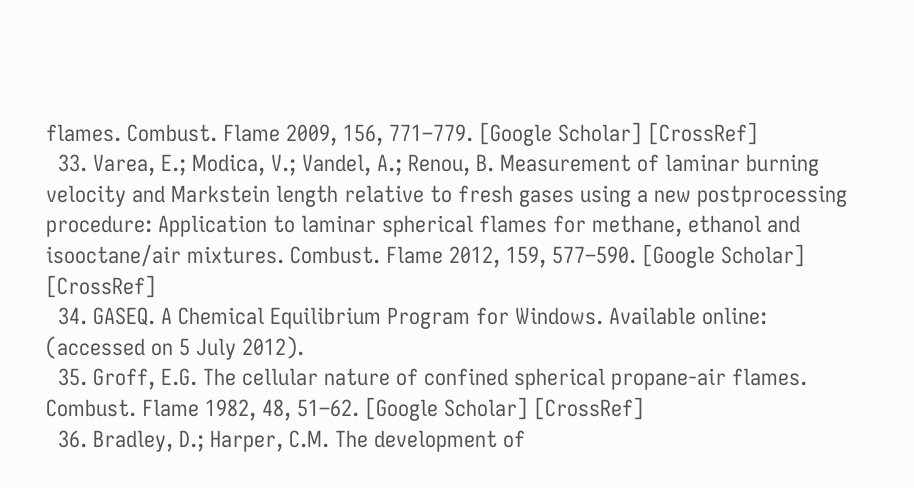flames. Combust. Flame 2009, 156, 771–779. [Google Scholar] [CrossRef]
  33. Varea, E.; Modica, V.; Vandel, A.; Renou, B. Measurement of laminar burning velocity and Markstein length relative to fresh gases using a new postprocessing procedure: Application to laminar spherical flames for methane, ethanol and isooctane/air mixtures. Combust. Flame 2012, 159, 577–590. [Google Scholar] [CrossRef]
  34. GASEQ. A Chemical Equilibrium Program for Windows. Available online: (accessed on 5 July 2012).
  35. Groff, E.G. The cellular nature of confined spherical propane-air flames. Combust. Flame 1982, 48, 51–62. [Google Scholar] [CrossRef]
  36. Bradley, D.; Harper, C.M. The development of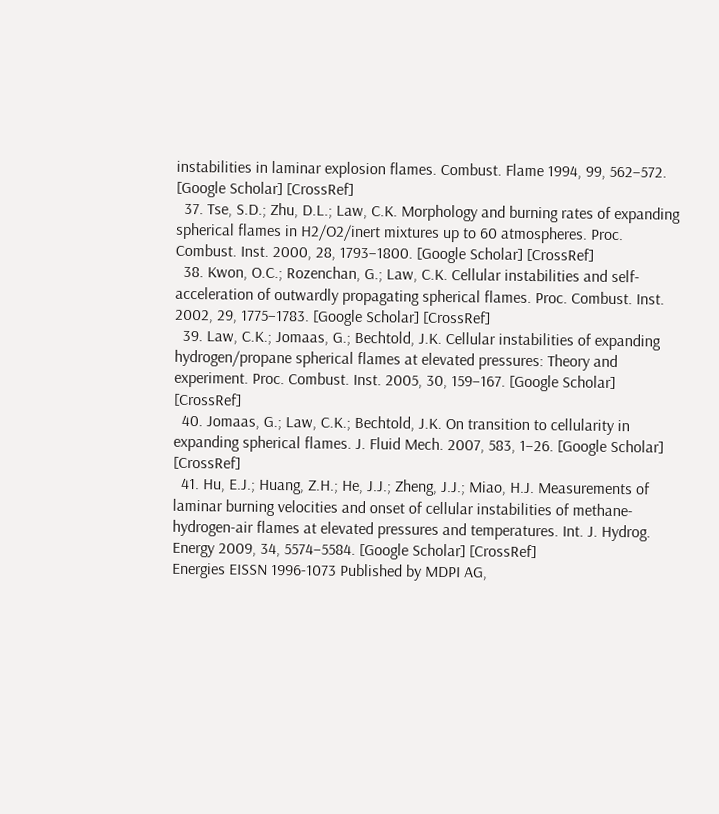instabilities in laminar explosion flames. Combust. Flame 1994, 99, 562–572. [Google Scholar] [CrossRef]
  37. Tse, S.D.; Zhu, D.L.; Law, C.K. Morphology and burning rates of expanding spherical flames in H2/O2/inert mixtures up to 60 atmospheres. Proc. Combust. Inst. 2000, 28, 1793–1800. [Google Scholar] [CrossRef]
  38. Kwon, O.C.; Rozenchan, G.; Law, C.K. Cellular instabilities and self-acceleration of outwardly propagating spherical flames. Proc. Combust. Inst. 2002, 29, 1775–1783. [Google Scholar] [CrossRef]
  39. Law, C.K.; Jomaas, G.; Bechtold, J.K. Cellular instabilities of expanding hydrogen/propane spherical flames at elevated pressures: Theory and experiment. Proc. Combust. Inst. 2005, 30, 159–167. [Google Scholar] [CrossRef]
  40. Jomaas, G.; Law, C.K.; Bechtold, J.K. On transition to cellularity in expanding spherical flames. J. Fluid Mech. 2007, 583, 1–26. [Google Scholar] [CrossRef]
  41. Hu, E.J.; Huang, Z.H.; He, J.J.; Zheng, J.J.; Miao, H.J. Measurements of laminar burning velocities and onset of cellular instabilities of methane-hydrogen-air flames at elevated pressures and temperatures. Int. J. Hydrog. Energy 2009, 34, 5574–5584. [Google Scholar] [CrossRef]
Energies EISSN 1996-1073 Published by MDPI AG,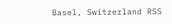Basel, Switzerland RSS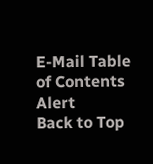E-Mail Table of Contents Alert
Back to Top